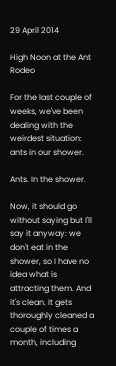29 April 2014

High Noon at the Ant Rodeo

For the last couple of weeks, we've been dealing with the weirdest situation: ants in our shower.

Ants. In the shower.

Now, it should go without saying but I'll say it anyway: we don't eat in the shower, so I have no idea what is attracting them. And it's clean. It gets thoroughly cleaned a couple of times a month, including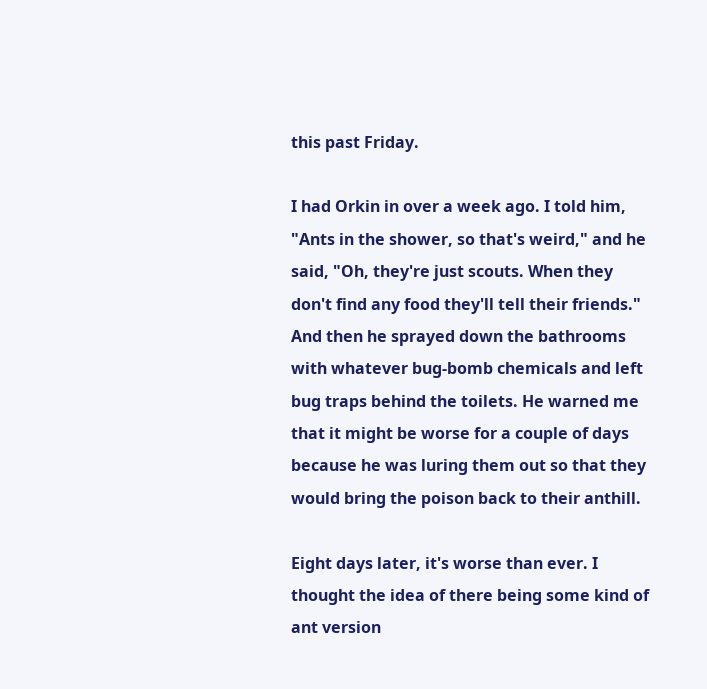this past Friday.

I had Orkin in over a week ago. I told him, "Ants in the shower, so that's weird," and he said, "Oh, they're just scouts. When they don't find any food they'll tell their friends." And then he sprayed down the bathrooms with whatever bug-bomb chemicals and left bug traps behind the toilets. He warned me that it might be worse for a couple of days because he was luring them out so that they would bring the poison back to their anthill.

Eight days later, it's worse than ever. I thought the idea of there being some kind of ant version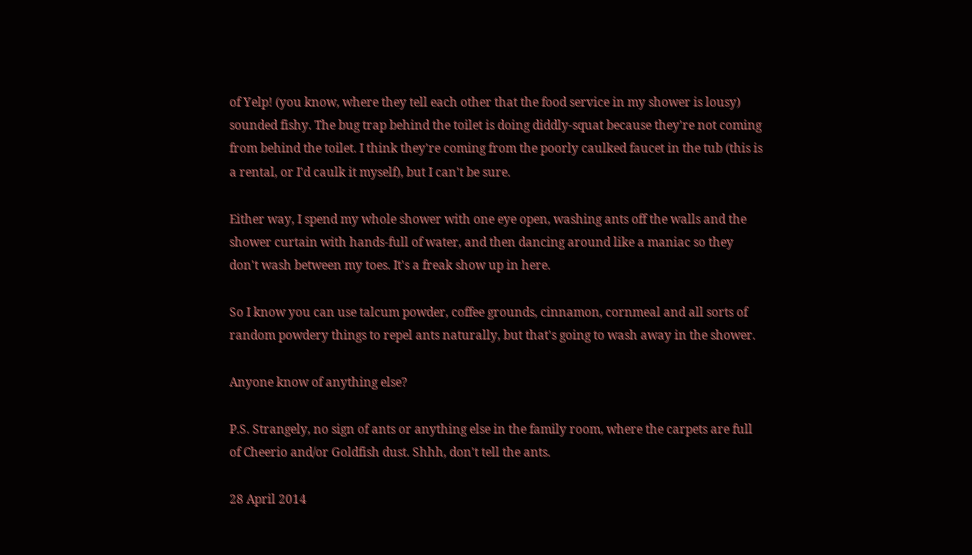of Yelp! (you know, where they tell each other that the food service in my shower is lousy) sounded fishy. The bug trap behind the toilet is doing diddly-squat because they're not coming from behind the toilet. I think they're coming from the poorly caulked faucet in the tub (this is a rental, or I'd caulk it myself), but I can't be sure.

Either way, I spend my whole shower with one eye open, washing ants off the walls and the shower curtain with hands-full of water, and then dancing around like a maniac so they don't wash between my toes. It's a freak show up in here.

So I know you can use talcum powder, coffee grounds, cinnamon, cornmeal and all sorts of random powdery things to repel ants naturally, but that's going to wash away in the shower.

Anyone know of anything else?

P.S. Strangely, no sign of ants or anything else in the family room, where the carpets are full of Cheerio and/or Goldfish dust. Shhh, don't tell the ants.

28 April 2014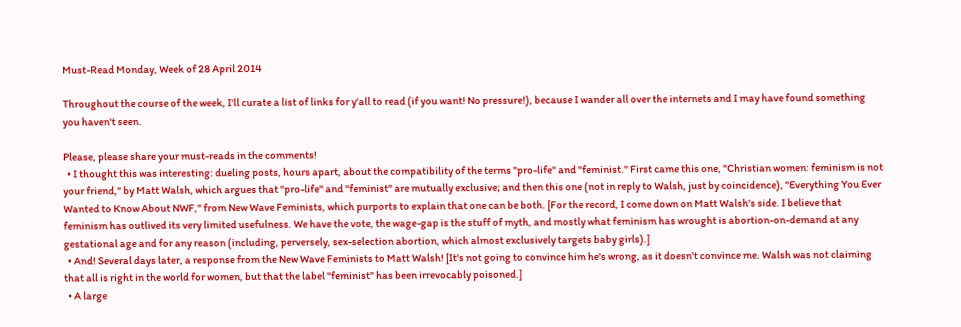Must-Read Monday, Week of 28 April 2014

Throughout the course of the week, I'll curate a list of links for y'all to read (if you want! No pressure!), because I wander all over the internets and I may have found something you haven't seen.

Please, please share your must-reads in the comments!
  • I thought this was interesting: dueling posts, hours apart, about the compatibility of the terms "pro-life" and "feminist." First came this one, "Christian women: feminism is not your friend," by Matt Walsh, which argues that "pro-life" and "feminist" are mutually exclusive; and then this one (not in reply to Walsh, just by coincidence), "Everything You Ever Wanted to Know About NWF," from New Wave Feminists, which purports to explain that one can be both. [For the record, I come down on Matt Walsh's side. I believe that feminism has outlived its very limited usefulness. We have the vote, the wage-gap is the stuff of myth, and mostly what feminism has wrought is abortion-on-demand at any gestational age and for any reason (including, perversely, sex-selection abortion, which almost exclusively targets baby girls).]
  • And! Several days later, a response from the New Wave Feminists to Matt Walsh! [It's not going to convince him he's wrong, as it doesn't convince me. Walsh was not claiming that all is right in the world for women, but that the label "feminist" has been irrevocably poisoned.]
  • A large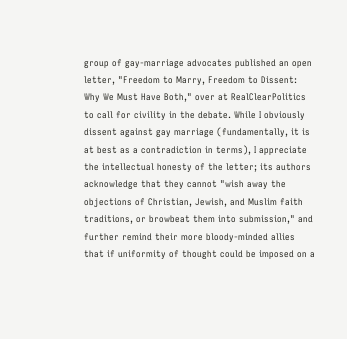group of gay-marriage advocates published an open letter, "Freedom to Marry, Freedom to Dissent: Why We Must Have Both," over at RealClearPolitics to call for civility in the debate. While I obviously dissent against gay marriage (fundamentally, it is at best as a contradiction in terms), I appreciate the intellectual honesty of the letter; its authors acknowledge that they cannot "wish away the objections of Christian, Jewish, and Muslim faith traditions, or browbeat them into submission," and further remind their more bloody-minded allies that if uniformity of thought could be imposed on a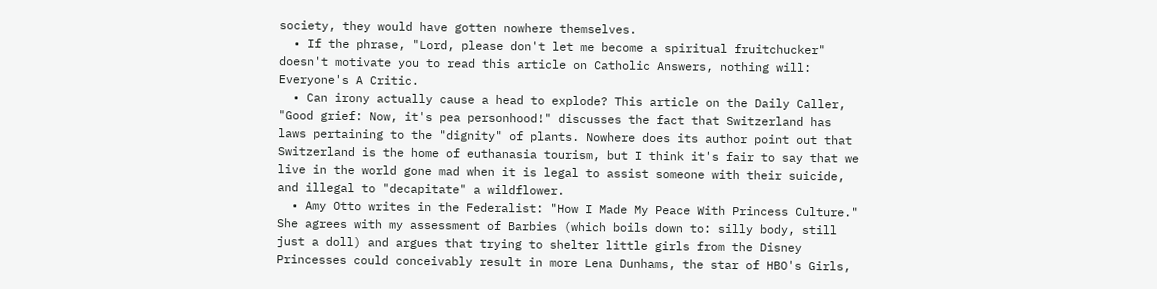society, they would have gotten nowhere themselves.
  • If the phrase, "Lord, please don't let me become a spiritual fruitchucker" doesn't motivate you to read this article on Catholic Answers, nothing will: Everyone's A Critic.
  • Can irony actually cause a head to explode? This article on the Daily Caller, "Good grief: Now, it's pea personhood!" discusses the fact that Switzerland has laws pertaining to the "dignity" of plants. Nowhere does its author point out that Switzerland is the home of euthanasia tourism, but I think it's fair to say that we live in the world gone mad when it is legal to assist someone with their suicide, and illegal to "decapitate" a wildflower.
  • Amy Otto writes in the Federalist: "How I Made My Peace With Princess Culture." She agrees with my assessment of Barbies (which boils down to: silly body, still just a doll) and argues that trying to shelter little girls from the Disney Princesses could conceivably result in more Lena Dunhams, the star of HBO's Girls,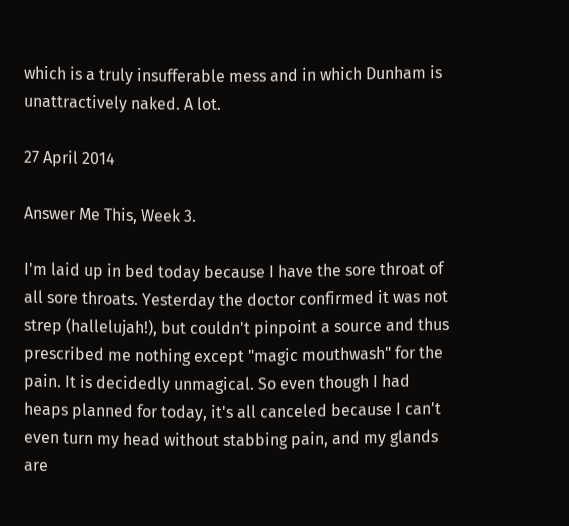which is a truly insufferable mess and in which Dunham is unattractively naked. A lot.

27 April 2014

Answer Me This, Week 3.

I'm laid up in bed today because I have the sore throat of all sore throats. Yesterday the doctor confirmed it was not strep (hallelujah!), but couldn't pinpoint a source and thus prescribed me nothing except "magic mouthwash" for the pain. It is decidedly unmagical. So even though I had heaps planned for today, it's all canceled because I can't even turn my head without stabbing pain, and my glands are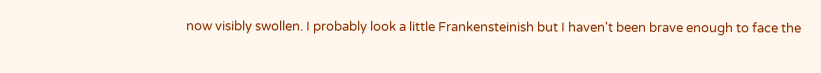now visibly swollen. I probably look a little Frankensteinish but I haven't been brave enough to face the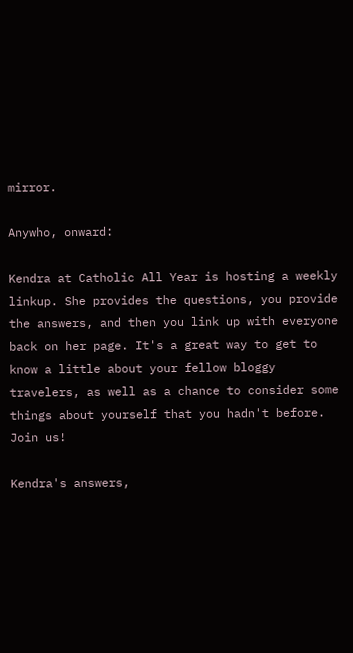mirror.

Anywho, onward:

Kendra at Catholic All Year is hosting a weekly linkup. She provides the questions, you provide the answers, and then you link up with everyone back on her page. It's a great way to get to know a little about your fellow bloggy travelers, as well as a chance to consider some things about yourself that you hadn't before. Join us!

Kendra's answers,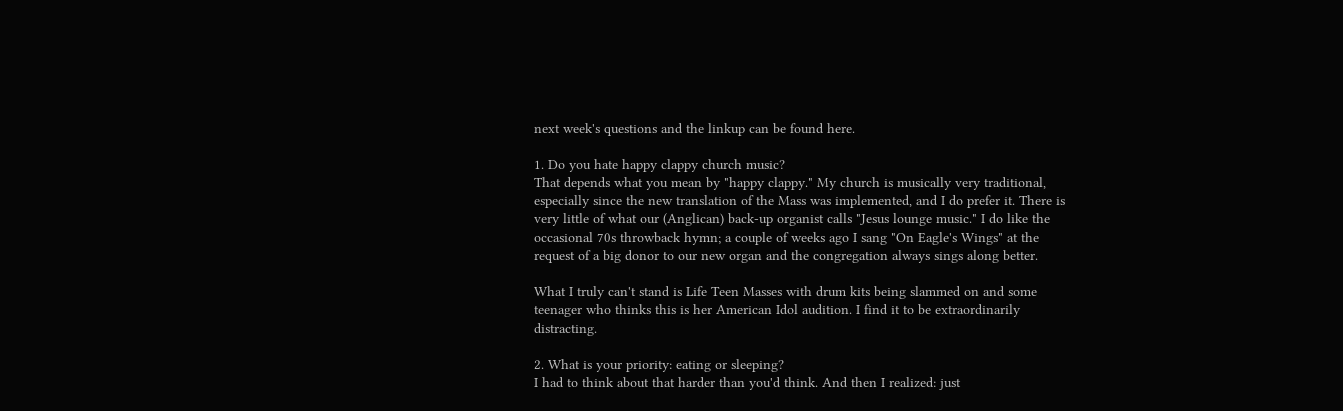next week's questions and the linkup can be found here.

1. Do you hate happy clappy church music?
That depends what you mean by "happy clappy." My church is musically very traditional, especially since the new translation of the Mass was implemented, and I do prefer it. There is very little of what our (Anglican) back-up organist calls "Jesus lounge music." I do like the occasional 70s throwback hymn; a couple of weeks ago I sang "On Eagle's Wings" at the request of a big donor to our new organ and the congregation always sings along better.

What I truly can't stand is Life Teen Masses with drum kits being slammed on and some teenager who thinks this is her American Idol audition. I find it to be extraordinarily distracting.

2. What is your priority: eating or sleeping?
I had to think about that harder than you'd think. And then I realized: just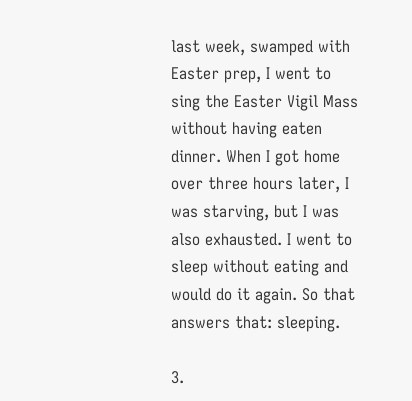last week, swamped with Easter prep, I went to sing the Easter Vigil Mass without having eaten dinner. When I got home over three hours later, I was starving, but I was also exhausted. I went to sleep without eating and would do it again. So that answers that: sleeping.

3.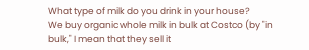What type of milk do you drink in your house?
We buy organic whole milk in bulk at Costco (by "in bulk," I mean that they sell it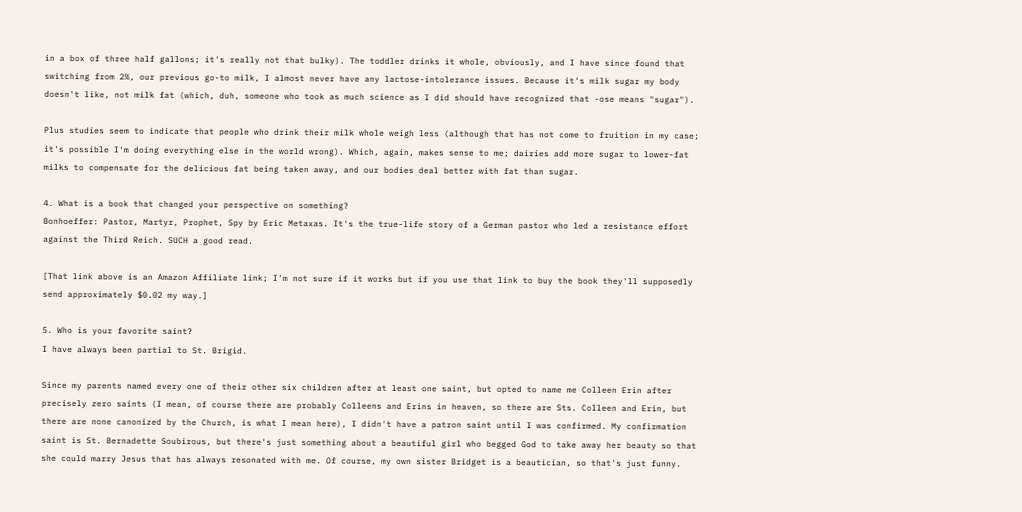in a box of three half gallons; it's really not that bulky). The toddler drinks it whole, obviously, and I have since found that switching from 2%, our previous go-to milk, I almost never have any lactose-intolerance issues. Because it's milk sugar my body doesn't like, not milk fat (which, duh, someone who took as much science as I did should have recognized that -ose means "sugar").

Plus studies seem to indicate that people who drink their milk whole weigh less (although that has not come to fruition in my case; it's possible I'm doing everything else in the world wrong). Which, again, makes sense to me; dairies add more sugar to lower-fat milks to compensate for the delicious fat being taken away, and our bodies deal better with fat than sugar.

4. What is a book that changed your perspective on something?
Bonhoeffer: Pastor, Martyr, Prophet, Spy by Eric Metaxas. It's the true-life story of a German pastor who led a resistance effort against the Third Reich. SUCH a good read.

[That link above is an Amazon Affiliate link; I'm not sure if it works but if you use that link to buy the book they'll supposedly send approximately $0.02 my way.]

5. Who is your favorite saint?
I have always been partial to St. Brigid.

Since my parents named every one of their other six children after at least one saint, but opted to name me Colleen Erin after precisely zero saints (I mean, of course there are probably Colleens and Erins in heaven, so there are Sts. Colleen and Erin, but there are none canonized by the Church, is what I mean here), I didn't have a patron saint until I was confirmed. My confirmation saint is St. Bernadette Soubirous, but there's just something about a beautiful girl who begged God to take away her beauty so that she could marry Jesus that has always resonated with me. Of course, my own sister Bridget is a beautician, so that's just funny.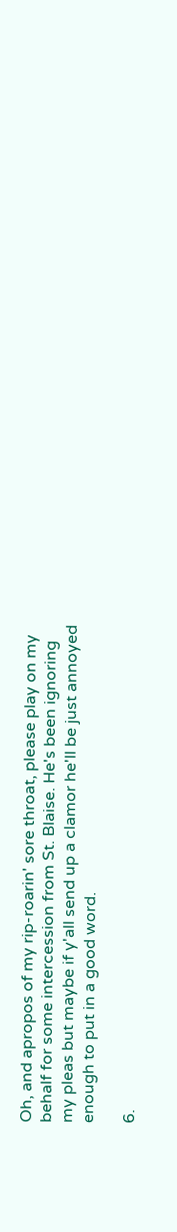Oh, and apropos of my rip-roarin' sore throat, please play on my behalf for some intercession from St. Blaise. He's been ignoring my pleas but maybe if y'all send up a clamor he'll be just annoyed enough to put in a good word.

6.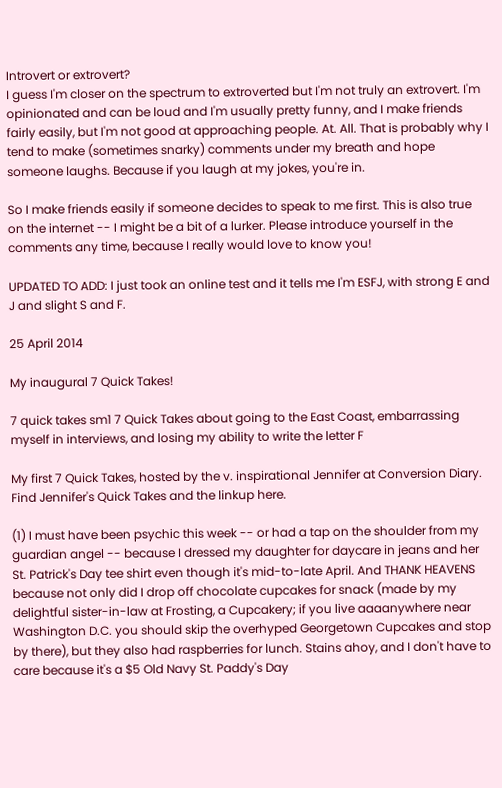Introvert or extrovert?
I guess I'm closer on the spectrum to extroverted but I'm not truly an extrovert. I'm opinionated and can be loud and I'm usually pretty funny, and I make friends fairly easily, but I'm not good at approaching people. At. All. That is probably why I tend to make (sometimes snarky) comments under my breath and hope someone laughs. Because if you laugh at my jokes, you're in.

So I make friends easily if someone decides to speak to me first. This is also true on the internet -- I might be a bit of a lurker. Please introduce yourself in the comments any time, because I really would love to know you!

UPDATED TO ADD: I just took an online test and it tells me I'm ESFJ, with strong E and J and slight S and F.

25 April 2014

My inaugural 7 Quick Takes!

7 quick takes sm1 7 Quick Takes about going to the East Coast, embarrassing myself in interviews, and losing my ability to write the letter F

My first 7 Quick Takes, hosted by the v. inspirational Jennifer at Conversion Diary. Find Jennifer's Quick Takes and the linkup here.

(1) I must have been psychic this week -- or had a tap on the shoulder from my guardian angel -- because I dressed my daughter for daycare in jeans and her St. Patrick's Day tee shirt even though it's mid-to-late April. And THANK HEAVENS because not only did I drop off chocolate cupcakes for snack (made by my delightful sister-in-law at Frosting, a Cupcakery; if you live aaaanywhere near Washington D.C. you should skip the overhyped Georgetown Cupcakes and stop by there), but they also had raspberries for lunch. Stains ahoy, and I don't have to care because it's a $5 Old Navy St. Paddy's Day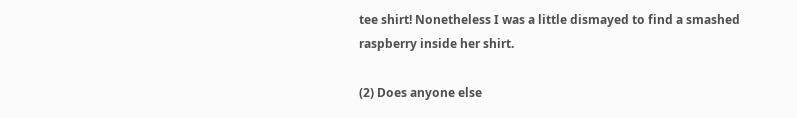tee shirt! Nonetheless I was a little dismayed to find a smashed raspberry inside her shirt.

(2) Does anyone else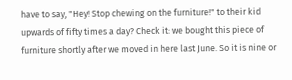have to say, "Hey! Stop chewing on the furniture!" to their kid upwards of fifty times a day? Check it: we bought this piece of furniture shortly after we moved in here last June. So it is nine or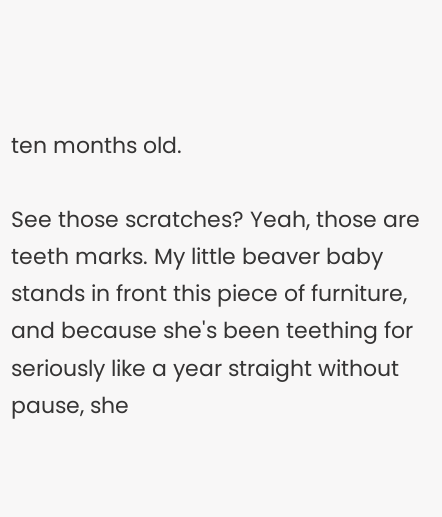ten months old.

See those scratches? Yeah, those are teeth marks. My little beaver baby stands in front this piece of furniture, and because she's been teething for seriously like a year straight without pause, she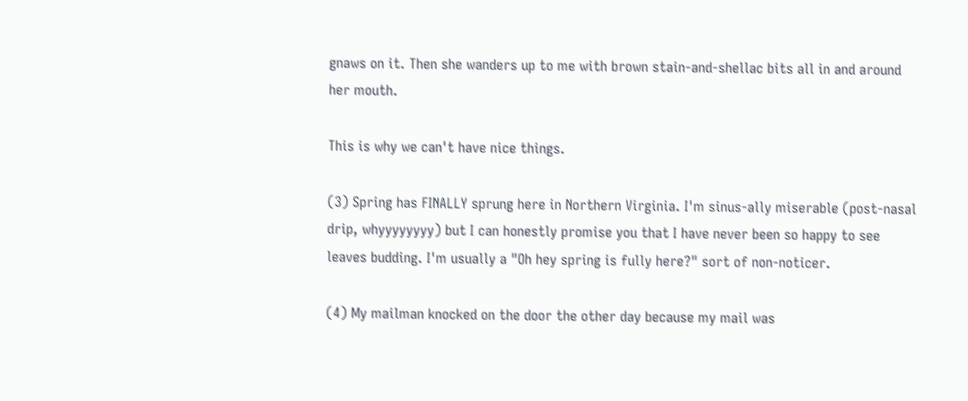gnaws on it. Then she wanders up to me with brown stain-and-shellac bits all in and around her mouth.

This is why we can't have nice things.

(3) Spring has FINALLY sprung here in Northern Virginia. I'm sinus-ally miserable (post-nasal drip, whyyyyyyyy) but I can honestly promise you that I have never been so happy to see leaves budding. I'm usually a "Oh hey spring is fully here?" sort of non-noticer.

(4) My mailman knocked on the door the other day because my mail was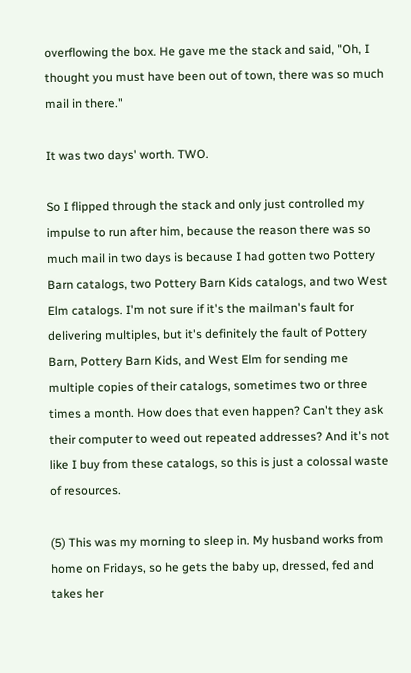overflowing the box. He gave me the stack and said, "Oh, I thought you must have been out of town, there was so much mail in there."

It was two days' worth. TWO.

So I flipped through the stack and only just controlled my impulse to run after him, because the reason there was so much mail in two days is because I had gotten two Pottery Barn catalogs, two Pottery Barn Kids catalogs, and two West Elm catalogs. I'm not sure if it's the mailman's fault for delivering multiples, but it's definitely the fault of Pottery Barn, Pottery Barn Kids, and West Elm for sending me multiple copies of their catalogs, sometimes two or three times a month. How does that even happen? Can't they ask their computer to weed out repeated addresses? And it's not like I buy from these catalogs, so this is just a colossal waste of resources.

(5) This was my morning to sleep in. My husband works from home on Fridays, so he gets the baby up, dressed, fed and takes her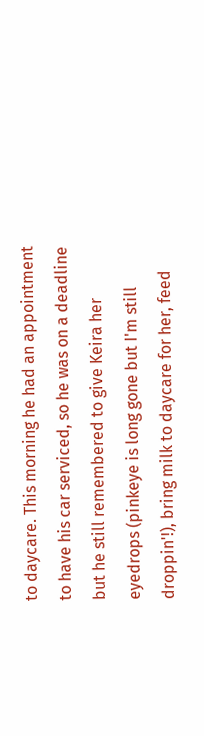to daycare. This morning he had an appointment to have his car serviced, so he was on a deadline but he still remembered to give Keira her eyedrops (pinkeye is long gone but I'm still droppin'!), bring milk to daycare for her, feed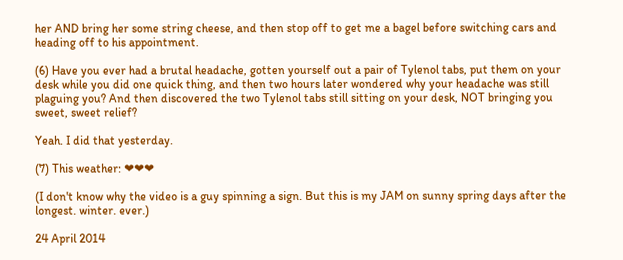her AND bring her some string cheese, and then stop off to get me a bagel before switching cars and heading off to his appointment.

(6) Have you ever had a brutal headache, gotten yourself out a pair of Tylenol tabs, put them on your desk while you did one quick thing, and then two hours later wondered why your headache was still plaguing you? And then discovered the two Tylenol tabs still sitting on your desk, NOT bringing you sweet, sweet relief?

Yeah. I did that yesterday.

(7) This weather: ❤❤❤

(I don't know why the video is a guy spinning a sign. But this is my JAM on sunny spring days after the longest. winter. ever.)

24 April 2014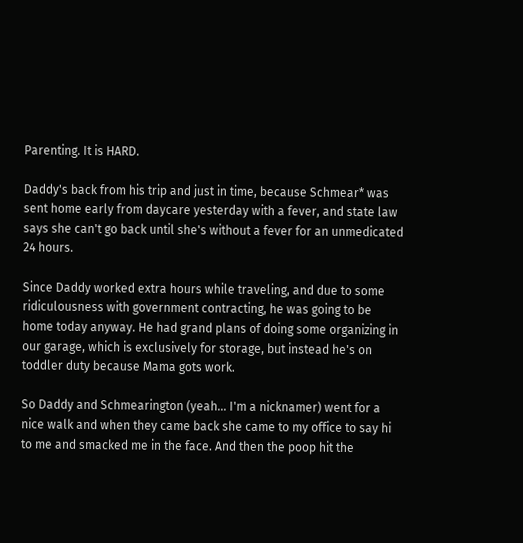Parenting. It is HARD.

Daddy's back from his trip and just in time, because Schmear* was sent home early from daycare yesterday with a fever, and state law says she can't go back until she's without a fever for an unmedicated 24 hours.

Since Daddy worked extra hours while traveling, and due to some ridiculousness with government contracting, he was going to be home today anyway. He had grand plans of doing some organizing in our garage, which is exclusively for storage, but instead he's on toddler duty because Mama gots work.

So Daddy and Schmearington (yeah... I'm a nicknamer) went for a nice walk and when they came back she came to my office to say hi to me and smacked me in the face. And then the poop hit the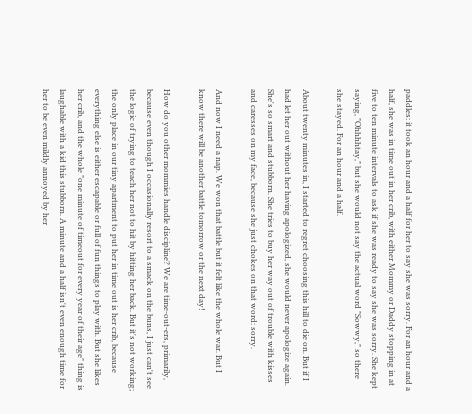paddles: it took an hour and a half for her to say she was sorry. For an hour and a half, she was in time out in her crib, with either Mommy or Daddy stopping in at five to ten minute intervals to ask if she was ready to say she was sorry. She kept saying, "Ohhhhtay," but she would not say the actual word "Sowwy," so there she stayed. For an hour and a half.

About twenty minutes in, I started to regret choosing this hill to die on. But if I had let her out without her having apologized, she would never apologize again. She's so smart and stubborn. She tries to buy her way out of trouble with kisses and caresses on my face, because she just chokes on that word: sorry.

And now I need a nap. We won that battle but it felt like the whole war. But I know there will be another battle tomorrow or the next day!

How do you other mommies handle discipline? We are time-out-ers, primarily, because even though I occasionally resort to a smack on the buns, I just can't see the logic of trying to teach her not to hit by hitting her back. But it's not working; the only place in our tiny apartment to put her in time out is her crib, because everything else is either escapable or full of fun things to play with. But she likes her crib, and the whole "one minute of timeout for every year of their age" thing is laughable with a kid this stubborn. A minute and a half isn't even enough time for her to be even mildly annoyed by her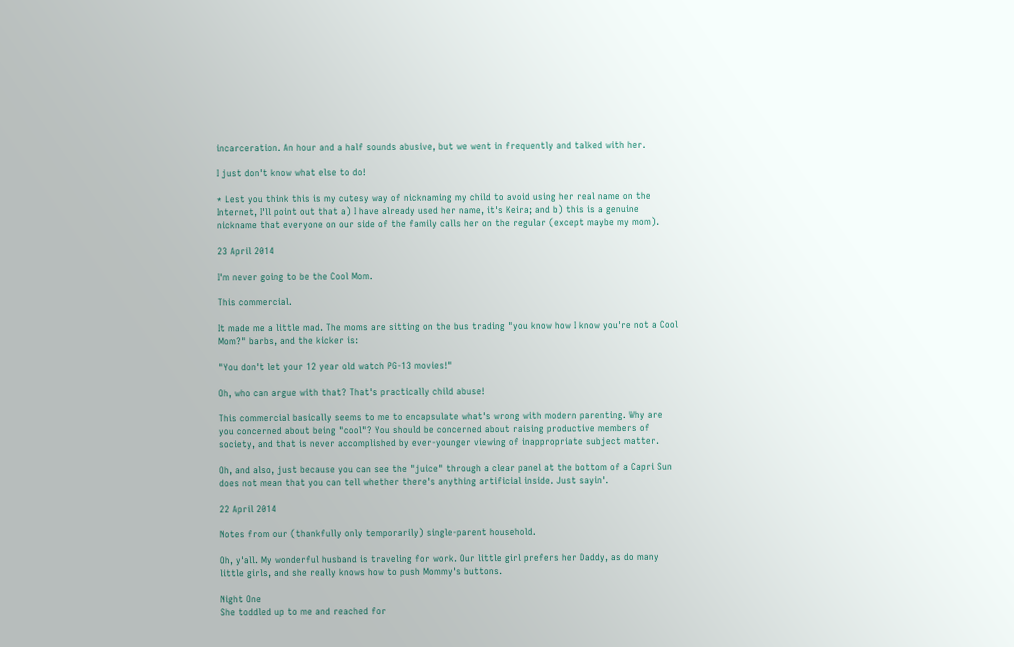incarceration. An hour and a half sounds abusive, but we went in frequently and talked with her.

I just don't know what else to do!

* Lest you think this is my cutesy way of nicknaming my child to avoid using her real name on the Internet, I'll point out that a) I have already used her name, it's Keira; and b) this is a genuine nickname that everyone on our side of the family calls her on the regular (except maybe my mom).

23 April 2014

I'm never going to be the Cool Mom.

This commercial.

It made me a little mad. The moms are sitting on the bus trading "you know how I know you're not a Cool Mom?" barbs, and the kicker is:

"You don't let your 12 year old watch PG-13 movies!"

Oh, who can argue with that? That's practically child abuse!

This commercial basically seems to me to encapsulate what's wrong with modern parenting. Why are you concerned about being "cool"? You should be concerned about raising productive members of society, and that is never accomplished by ever-younger viewing of inappropriate subject matter.

Oh, and also, just because you can see the "juice" through a clear panel at the bottom of a Capri Sun does not mean that you can tell whether there's anything artificial inside. Just sayin'.

22 April 2014

Notes from our (thankfully only temporarily) single-parent household.

Oh, y'all. My wonderful husband is traveling for work. Our little girl prefers her Daddy, as do many little girls, and she really knows how to push Mommy's buttons.

Night One
She toddled up to me and reached for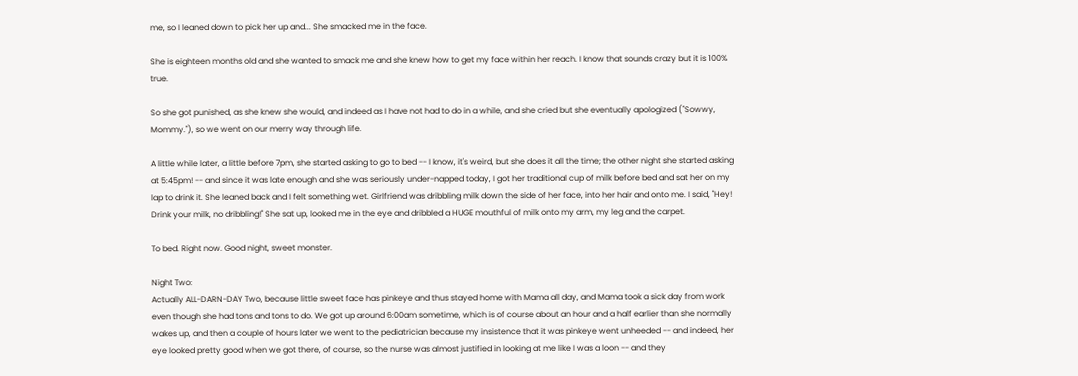me, so I leaned down to pick her up and... She smacked me in the face.

She is eighteen months old and she wanted to smack me and she knew how to get my face within her reach. I know that sounds crazy but it is 100% true.

So she got punished, as she knew she would, and indeed as I have not had to do in a while, and she cried but she eventually apologized ("Sowwy, Mommy."), so we went on our merry way through life.

A little while later, a little before 7pm, she started asking to go to bed -- I know, it's weird, but she does it all the time; the other night she started asking at 5:45pm! -- and since it was late enough and she was seriously under-napped today, I got her traditional cup of milk before bed and sat her on my lap to drink it. She leaned back and I felt something wet. Girlfriend was dribbling milk down the side of her face, into her hair and onto me. I said, "Hey! Drink your milk, no dribbling!" She sat up, looked me in the eye and dribbled a HUGE mouthful of milk onto my arm, my leg and the carpet.

To bed. Right now. Good night, sweet monster.

Night Two:
Actually ALL-DARN-DAY Two, because little sweet face has pinkeye and thus stayed home with Mama all day, and Mama took a sick day from work even though she had tons and tons to do. We got up around 6:00am sometime, which is of course about an hour and a half earlier than she normally wakes up, and then a couple of hours later we went to the pediatrician because my insistence that it was pinkeye went unheeded -- and indeed, her eye looked pretty good when we got there, of course, so the nurse was almost justified in looking at me like I was a loon -- and they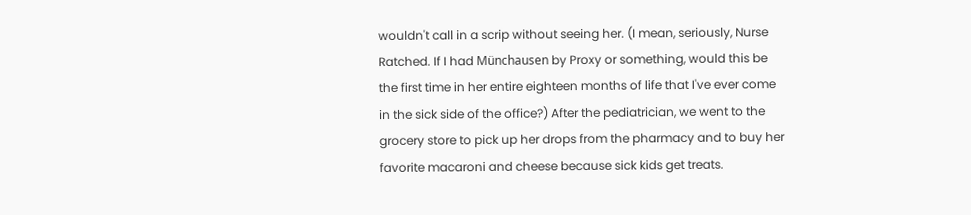wouldn't call in a scrip without seeing her. (I mean, seriously, Nurse Ratched. If I had Münchausen by Proxy or something, would this be the first time in her entire eighteen months of life that I've ever come in the sick side of the office?) After the pediatrician, we went to the grocery store to pick up her drops from the pharmacy and to buy her favorite macaroni and cheese because sick kids get treats.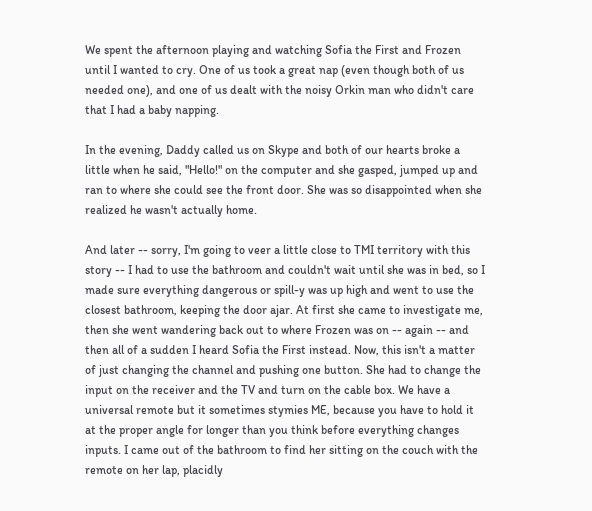We spent the afternoon playing and watching Sofia the First and Frozen until I wanted to cry. One of us took a great nap (even though both of us needed one), and one of us dealt with the noisy Orkin man who didn't care that I had a baby napping.

In the evening, Daddy called us on Skype and both of our hearts broke a little when he said, "Hello!" on the computer and she gasped, jumped up and ran to where she could see the front door. She was so disappointed when she realized he wasn't actually home.

And later -- sorry, I'm going to veer a little close to TMI territory with this story -- I had to use the bathroom and couldn't wait until she was in bed, so I made sure everything dangerous or spill-y was up high and went to use the closest bathroom, keeping the door ajar. At first she came to investigate me, then she went wandering back out to where Frozen was on -- again -- and then all of a sudden I heard Sofia the First instead. Now, this isn't a matter of just changing the channel and pushing one button. She had to change the input on the receiver and the TV and turn on the cable box. We have a universal remote but it sometimes stymies ME, because you have to hold it at the proper angle for longer than you think before everything changes inputs. I came out of the bathroom to find her sitting on the couch with the remote on her lap, placidly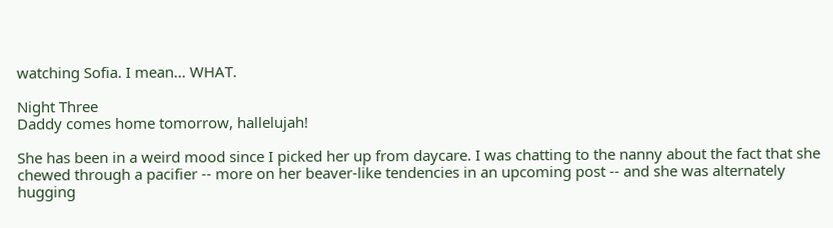watching Sofia. I mean... WHAT.

Night Three
Daddy comes home tomorrow, hallelujah!

She has been in a weird mood since I picked her up from daycare. I was chatting to the nanny about the fact that she chewed through a pacifier -- more on her beaver-like tendencies in an upcoming post -- and she was alternately hugging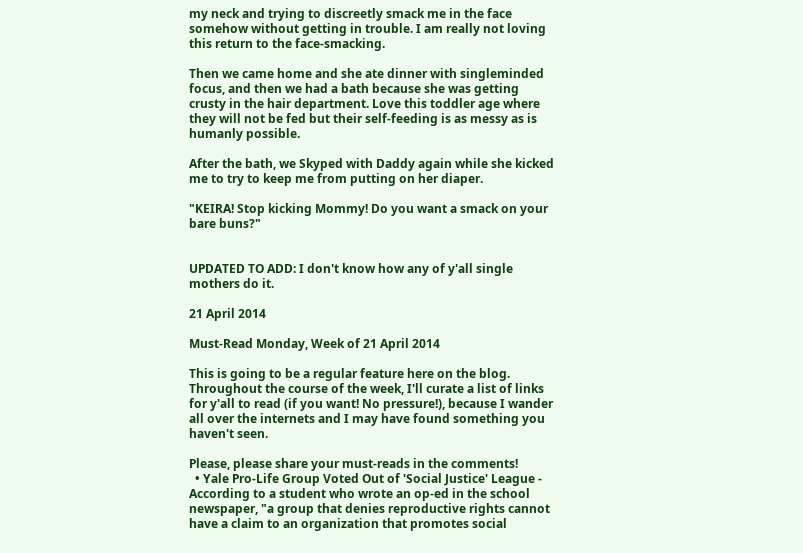my neck and trying to discreetly smack me in the face somehow without getting in trouble. I am really not loving this return to the face-smacking.

Then we came home and she ate dinner with singleminded focus, and then we had a bath because she was getting crusty in the hair department. Love this toddler age where they will not be fed but their self-feeding is as messy as is humanly possible.

After the bath, we Skyped with Daddy again while she kicked me to try to keep me from putting on her diaper.

"KEIRA! Stop kicking Mommy! Do you want a smack on your bare buns?"


UPDATED TO ADD: I don't know how any of y'all single mothers do it.

21 April 2014

Must-Read Monday, Week of 21 April 2014

This is going to be a regular feature here on the blog. Throughout the course of the week, I'll curate a list of links for y'all to read (if you want! No pressure!), because I wander all over the internets and I may have found something you haven't seen.

Please, please share your must-reads in the comments!
  • Yale Pro-Life Group Voted Out of 'Social Justice' League - According to a student who wrote an op-ed in the school newspaper, "a group that denies reproductive rights cannot have a claim to an organization that promotes social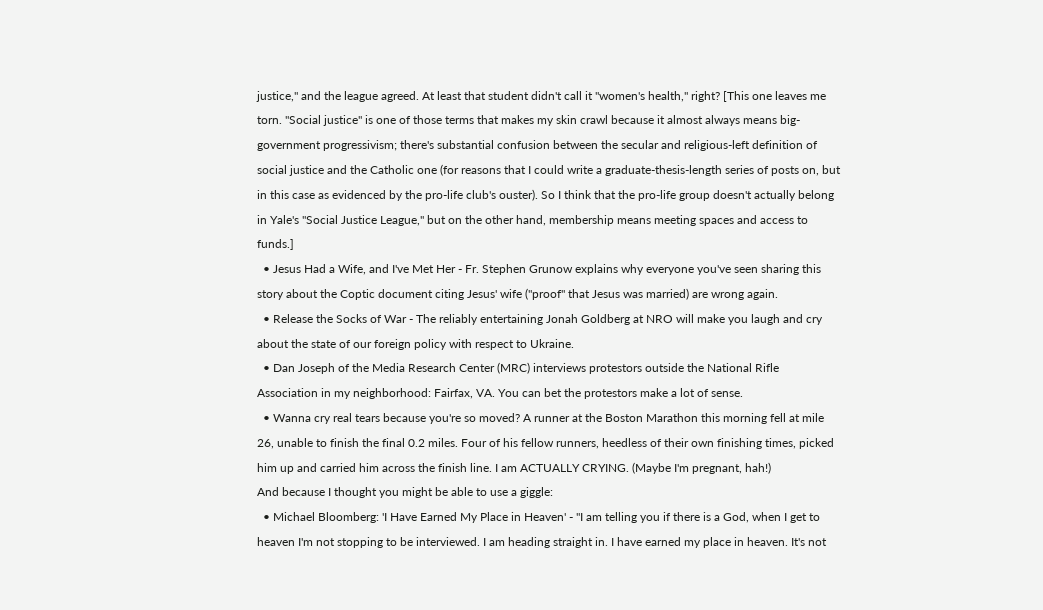justice," and the league agreed. At least that student didn't call it "women's health," right? [This one leaves me torn. "Social justice" is one of those terms that makes my skin crawl because it almost always means big-government progressivism; there's substantial confusion between the secular and religious-left definition of social justice and the Catholic one (for reasons that I could write a graduate-thesis-length series of posts on, but in this case as evidenced by the pro-life club's ouster). So I think that the pro-life group doesn't actually belong in Yale's "Social Justice League," but on the other hand, membership means meeting spaces and access to funds.]
  • Jesus Had a Wife, and I've Met Her - Fr. Stephen Grunow explains why everyone you've seen sharing this story about the Coptic document citing Jesus' wife ("proof" that Jesus was married) are wrong again.
  • Release the Socks of War - The reliably entertaining Jonah Goldberg at NRO will make you laugh and cry about the state of our foreign policy with respect to Ukraine.
  • Dan Joseph of the Media Research Center (MRC) interviews protestors outside the National Rifle Association in my neighborhood: Fairfax, VA. You can bet the protestors make a lot of sense.
  • Wanna cry real tears because you're so moved? A runner at the Boston Marathon this morning fell at mile 26, unable to finish the final 0.2 miles. Four of his fellow runners, heedless of their own finishing times, picked him up and carried him across the finish line. I am ACTUALLY CRYING. (Maybe I'm pregnant, hah!)
And because I thought you might be able to use a giggle:
  • Michael Bloomberg: 'I Have Earned My Place in Heaven' - "I am telling you if there is a God, when I get to heaven I'm not stopping to be interviewed. I am heading straight in. I have earned my place in heaven. It's not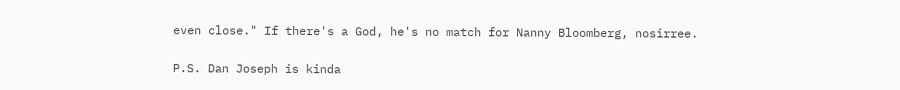even close." If there's a God, he's no match for Nanny Bloomberg, nosirree.

P.S. Dan Joseph is kinda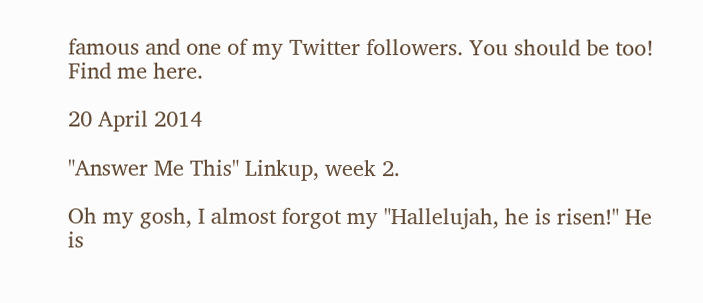famous and one of my Twitter followers. You should be too! Find me here.

20 April 2014

"Answer Me This" Linkup, week 2.

Oh my gosh, I almost forgot my "Hallelujah, he is risen!" He is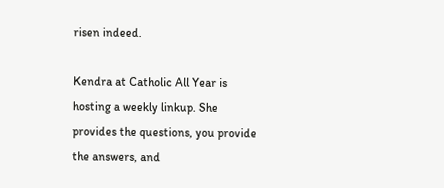risen indeed.

Kendra at Catholic All Year is hosting a weekly linkup. She provides the questions, you provide the answers, and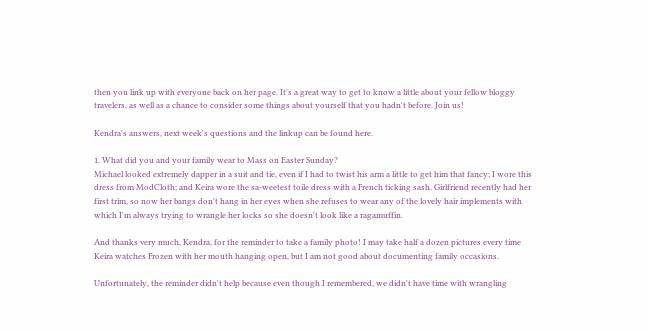then you link up with everyone back on her page. It's a great way to get to know a little about your fellow bloggy travelers, as well as a chance to consider some things about yourself that you hadn't before. Join us!

Kendra's answers, next week's questions and the linkup can be found here.

1. What did you and your family wear to Mass on Easter Sunday?
Michael looked extremely dapper in a suit and tie, even if I had to twist his arm a little to get him that fancy; I wore this dress from ModCloth; and Keira wore the sa-weetest toile dress with a French ticking sash. Girlfriend recently had her first trim, so now her bangs don't hang in her eyes when she refuses to wear any of the lovely hair implements with which I'm always trying to wrangle her locks so she doesn't look like a ragamuffin.

And thanks very much, Kendra, for the reminder to take a family photo! I may take half a dozen pictures every time Keira watches Frozen with her mouth hanging open, but I am not good about documenting family occasions.

Unfortunately, the reminder didn't help because even though I remembered, we didn't have time with wrangling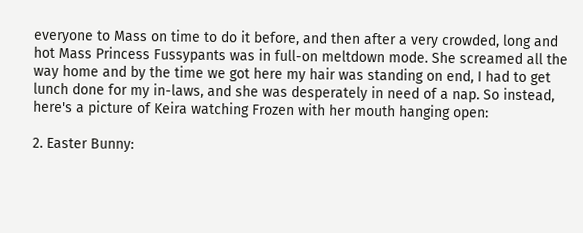everyone to Mass on time to do it before, and then after a very crowded, long and hot Mass Princess Fussypants was in full-on meltdown mode. She screamed all the way home and by the time we got here my hair was standing on end, I had to get lunch done for my in-laws, and she was desperately in need of a nap. So instead, here's a picture of Keira watching Frozen with her mouth hanging open:

2. Easter Bunny: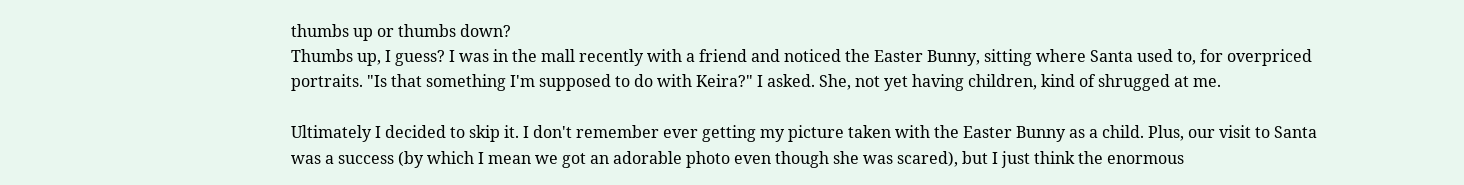thumbs up or thumbs down?
Thumbs up, I guess? I was in the mall recently with a friend and noticed the Easter Bunny, sitting where Santa used to, for overpriced portraits. "Is that something I'm supposed to do with Keira?" I asked. She, not yet having children, kind of shrugged at me.

Ultimately I decided to skip it. I don't remember ever getting my picture taken with the Easter Bunny as a child. Plus, our visit to Santa was a success (by which I mean we got an adorable photo even though she was scared), but I just think the enormous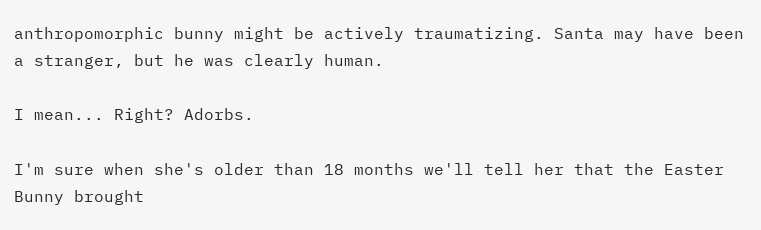anthropomorphic bunny might be actively traumatizing. Santa may have been a stranger, but he was clearly human.

I mean... Right? Adorbs.

I'm sure when she's older than 18 months we'll tell her that the Easter Bunny brought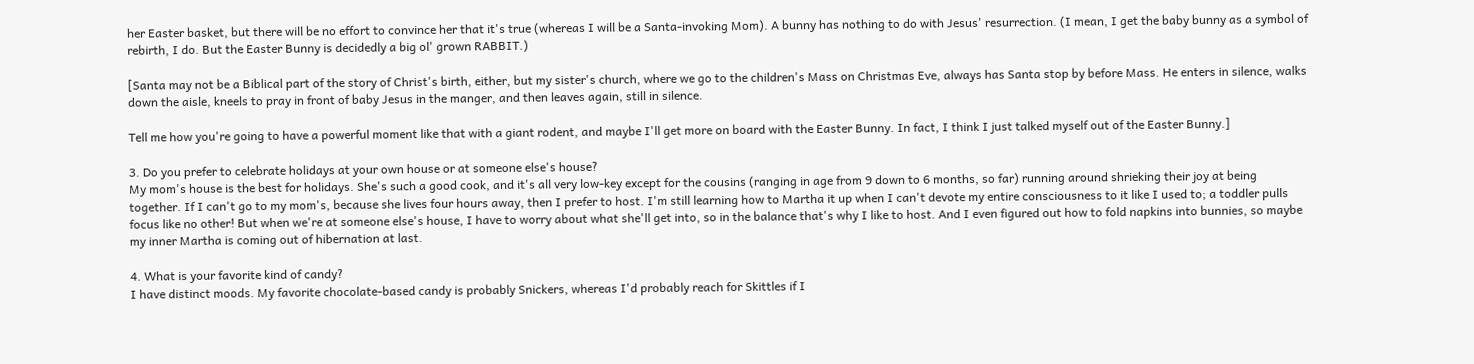her Easter basket, but there will be no effort to convince her that it's true (whereas I will be a Santa-invoking Mom). A bunny has nothing to do with Jesus' resurrection. (I mean, I get the baby bunny as a symbol of rebirth, I do. But the Easter Bunny is decidedly a big ol' grown RABBIT.)

[Santa may not be a Biblical part of the story of Christ's birth, either, but my sister's church, where we go to the children's Mass on Christmas Eve, always has Santa stop by before Mass. He enters in silence, walks down the aisle, kneels to pray in front of baby Jesus in the manger, and then leaves again, still in silence.

Tell me how you're going to have a powerful moment like that with a giant rodent, and maybe I'll get more on board with the Easter Bunny. In fact, I think I just talked myself out of the Easter Bunny.]

3. Do you prefer to celebrate holidays at your own house or at someone else's house?
My mom's house is the best for holidays. She's such a good cook, and it's all very low-key except for the cousins (ranging in age from 9 down to 6 months, so far) running around shrieking their joy at being together. If I can't go to my mom's, because she lives four hours away, then I prefer to host. I'm still learning how to Martha it up when I can't devote my entire consciousness to it like I used to; a toddler pulls focus like no other! But when we're at someone else's house, I have to worry about what she'll get into, so in the balance that's why I like to host. And I even figured out how to fold napkins into bunnies, so maybe my inner Martha is coming out of hibernation at last.

4. What is your favorite kind of candy?
I have distinct moods. My favorite chocolate-based candy is probably Snickers, whereas I'd probably reach for Skittles if I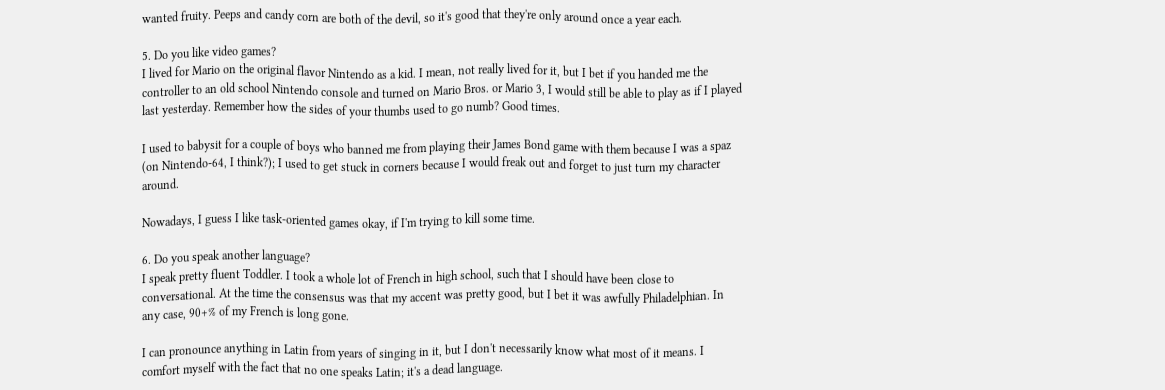wanted fruity. Peeps and candy corn are both of the devil, so it's good that they're only around once a year each.

5. Do you like video games?
I lived for Mario on the original flavor Nintendo as a kid. I mean, not really lived for it, but I bet if you handed me the controller to an old school Nintendo console and turned on Mario Bros. or Mario 3, I would still be able to play as if I played last yesterday. Remember how the sides of your thumbs used to go numb? Good times.

I used to babysit for a couple of boys who banned me from playing their James Bond game with them because I was a spaz (on Nintendo-64, I think?); I used to get stuck in corners because I would freak out and forget to just turn my character around.

Nowadays, I guess I like task-oriented games okay, if I'm trying to kill some time.

6. Do you speak another language?
I speak pretty fluent Toddler. I took a whole lot of French in high school, such that I should have been close to conversational. At the time the consensus was that my accent was pretty good, but I bet it was awfully Philadelphian. In any case, 90+% of my French is long gone.

I can pronounce anything in Latin from years of singing in it, but I don't necessarily know what most of it means. I comfort myself with the fact that no one speaks Latin; it's a dead language.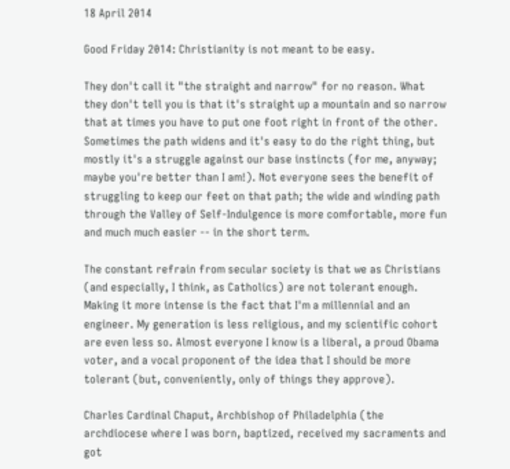18 April 2014

Good Friday 2014: Christianity is not meant to be easy.

They don't call it "the straight and narrow" for no reason. What they don't tell you is that it's straight up a mountain and so narrow that at times you have to put one foot right in front of the other. Sometimes the path widens and it's easy to do the right thing, but mostly it's a struggle against our base instincts (for me, anyway; maybe you're better than I am!). Not everyone sees the benefit of struggling to keep our feet on that path; the wide and winding path through the Valley of Self-Indulgence is more comfortable, more fun and much much easier -- in the short term.

The constant refrain from secular society is that we as Christians (and especially, I think, as Catholics) are not tolerant enough. Making it more intense is the fact that I'm a millennial and an engineer. My generation is less religious, and my scientific cohort are even less so. Almost everyone I know is a liberal, a proud Obama voter, and a vocal proponent of the idea that I should be more tolerant (but, conveniently, only of things they approve).

Charles Cardinal Chaput, Archbishop of Philadelphia (the archdiocese where I was born, baptized, received my sacraments and got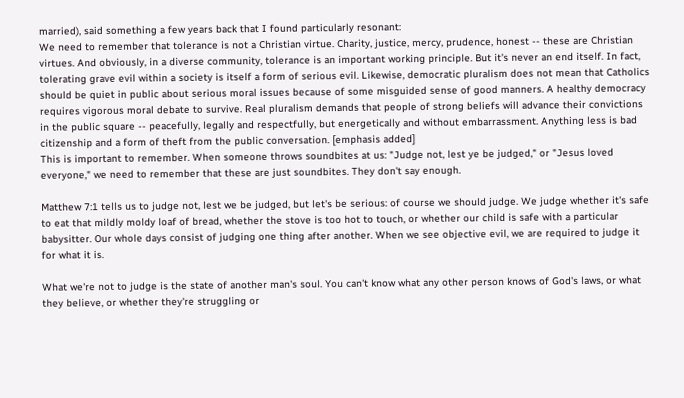married), said something a few years back that I found particularly resonant:
We need to remember that tolerance is not a Christian virtue. Charity, justice, mercy, prudence, honest -- these are Christian virtues. And obviously, in a diverse community, tolerance is an important working principle. But it's never an end itself. In fact, tolerating grave evil within a society is itself a form of serious evil. Likewise, democratic pluralism does not mean that Catholics should be quiet in public about serious moral issues because of some misguided sense of good manners. A healthy democracy requires vigorous moral debate to survive. Real pluralism demands that people of strong beliefs will advance their convictions in the public square -- peacefully, legally and respectfully, but energetically and without embarrassment. Anything less is bad citizenship and a form of theft from the public conversation. [emphasis added]
This is important to remember. When someone throws soundbites at us: "Judge not, lest ye be judged," or "Jesus loved everyone," we need to remember that these are just soundbites. They don't say enough.

Matthew 7:1 tells us to judge not, lest we be judged, but let's be serious: of course we should judge. We judge whether it's safe to eat that mildly moldy loaf of bread, whether the stove is too hot to touch, or whether our child is safe with a particular babysitter. Our whole days consist of judging one thing after another. When we see objective evil, we are required to judge it for what it is.

What we're not to judge is the state of another man's soul. You can't know what any other person knows of God's laws, or what they believe, or whether they're struggling or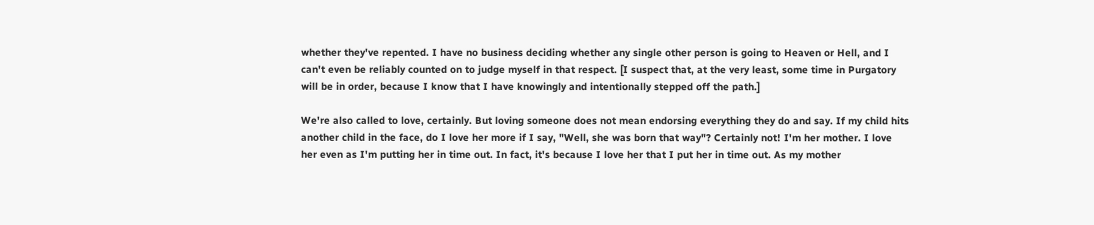whether they've repented. I have no business deciding whether any single other person is going to Heaven or Hell, and I can't even be reliably counted on to judge myself in that respect. [I suspect that, at the very least, some time in Purgatory will be in order, because I know that I have knowingly and intentionally stepped off the path.]

We're also called to love, certainly. But loving someone does not mean endorsing everything they do and say. If my child hits another child in the face, do I love her more if I say, "Well, she was born that way"? Certainly not! I'm her mother. I love her even as I'm putting her in time out. In fact, it's because I love her that I put her in time out. As my mother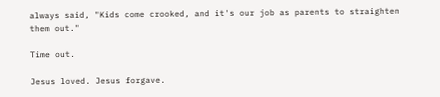always said, "Kids come crooked, and it's our job as parents to straighten them out."

Time out.

Jesus loved. Jesus forgave.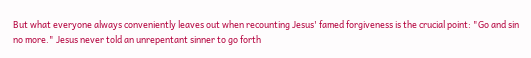But what everyone always conveniently leaves out when recounting Jesus' famed forgiveness is the crucial point: "Go and sin no more." Jesus never told an unrepentant sinner to go forth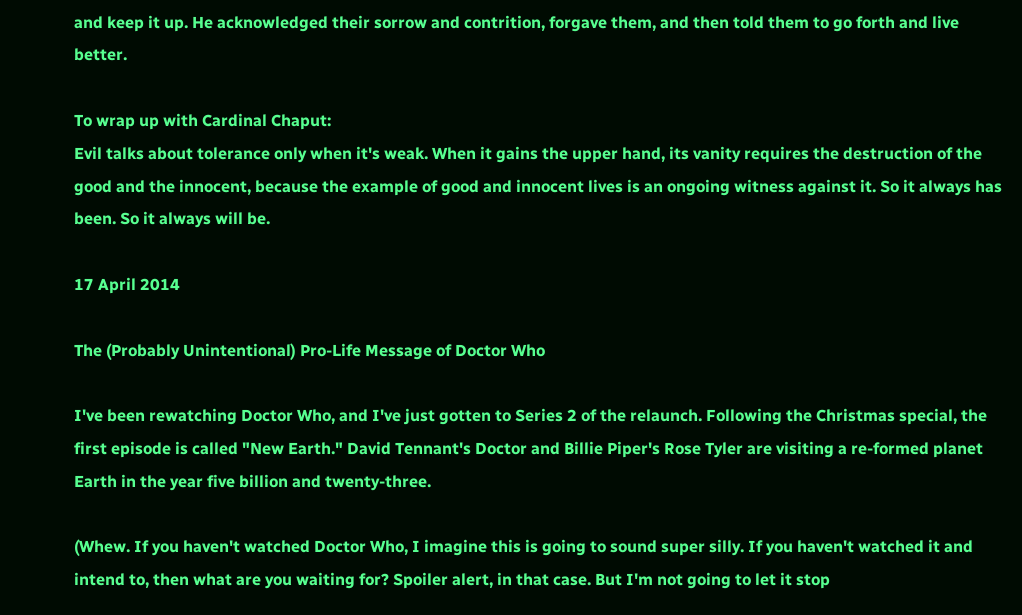and keep it up. He acknowledged their sorrow and contrition, forgave them, and then told them to go forth and live better.

To wrap up with Cardinal Chaput:
Evil talks about tolerance only when it's weak. When it gains the upper hand, its vanity requires the destruction of the good and the innocent, because the example of good and innocent lives is an ongoing witness against it. So it always has been. So it always will be.

17 April 2014

The (Probably Unintentional) Pro-Life Message of Doctor Who

I've been rewatching Doctor Who, and I've just gotten to Series 2 of the relaunch. Following the Christmas special, the first episode is called "New Earth." David Tennant's Doctor and Billie Piper's Rose Tyler are visiting a re-formed planet Earth in the year five billion and twenty-three.

(Whew. If you haven't watched Doctor Who, I imagine this is going to sound super silly. If you haven't watched it and intend to, then what are you waiting for? Spoiler alert, in that case. But I'm not going to let it stop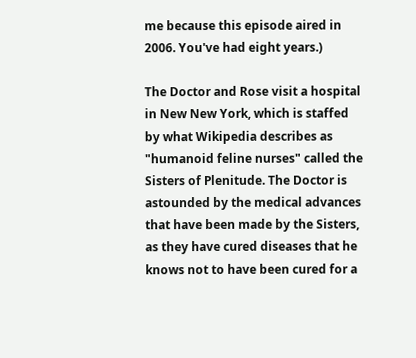me because this episode aired in 2006. You've had eight years.)

The Doctor and Rose visit a hospital in New New York, which is staffed by what Wikipedia describes as "humanoid feline nurses" called the Sisters of Plenitude. The Doctor is astounded by the medical advances that have been made by the Sisters, as they have cured diseases that he knows not to have been cured for a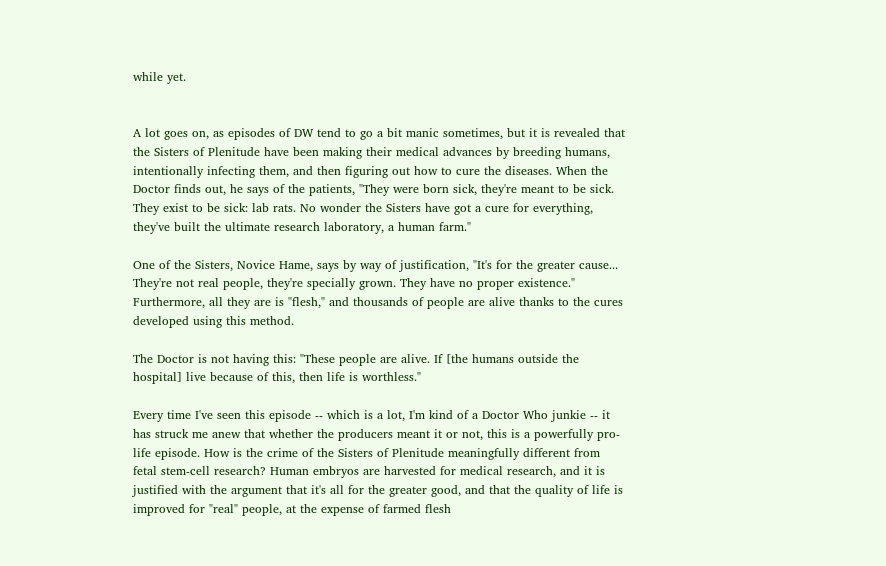while yet.


A lot goes on, as episodes of DW tend to go a bit manic sometimes, but it is revealed that the Sisters of Plenitude have been making their medical advances by breeding humans, intentionally infecting them, and then figuring out how to cure the diseases. When the Doctor finds out, he says of the patients, "They were born sick, they're meant to be sick. They exist to be sick: lab rats. No wonder the Sisters have got a cure for everything, they've built the ultimate research laboratory, a human farm."

One of the Sisters, Novice Hame, says by way of justification, "It's for the greater cause... They're not real people, they're specially grown. They have no proper existence." Furthermore, all they are is "flesh," and thousands of people are alive thanks to the cures developed using this method.

The Doctor is not having this: "These people are alive. If [the humans outside the hospital] live because of this, then life is worthless."

Every time I've seen this episode -- which is a lot, I'm kind of a Doctor Who junkie -- it has struck me anew that whether the producers meant it or not, this is a powerfully pro-life episode. How is the crime of the Sisters of Plenitude meaningfully different from fetal stem-cell research? Human embryos are harvested for medical research, and it is justified with the argument that it's all for the greater good, and that the quality of life is improved for "real" people, at the expense of farmed flesh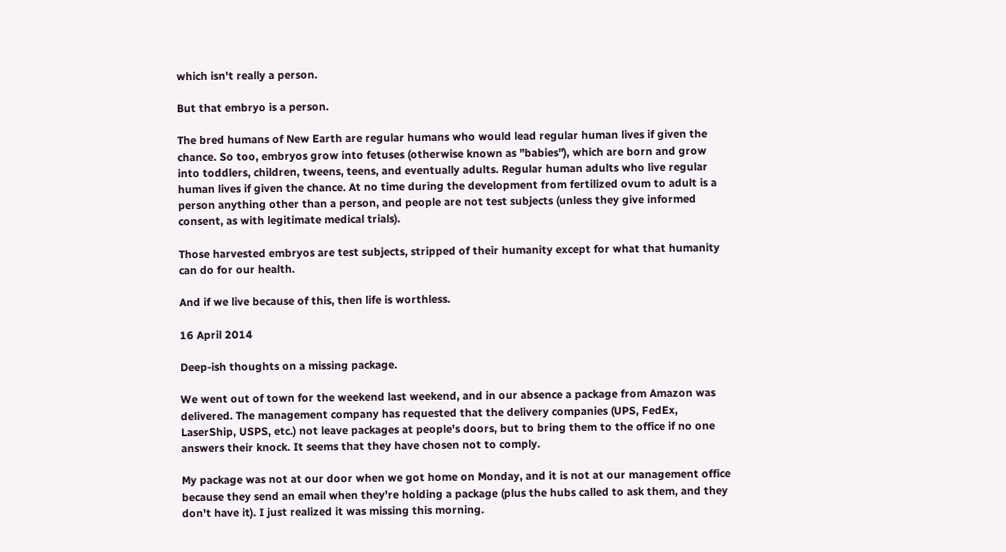which isn't really a person.

But that embryo is a person.

The bred humans of New Earth are regular humans who would lead regular human lives if given the chance. So too, embryos grow into fetuses (otherwise known as "babies"), which are born and grow into toddlers, children, tweens, teens, and eventually adults. Regular human adults who live regular human lives if given the chance. At no time during the development from fertilized ovum to adult is a person anything other than a person, and people are not test subjects (unless they give informed consent, as with legitimate medical trials).

Those harvested embryos are test subjects, stripped of their humanity except for what that humanity can do for our health.

And if we live because of this, then life is worthless.

16 April 2014

Deep-ish thoughts on a missing package.

We went out of town for the weekend last weekend, and in our absence a package from Amazon was delivered. The management company has requested that the delivery companies (UPS, FedEx, LaserShip, USPS, etc.) not leave packages at people's doors, but to bring them to the office if no one answers their knock. It seems that they have chosen not to comply.

My package was not at our door when we got home on Monday, and it is not at our management office because they send an email when they're holding a package (plus the hubs called to ask them, and they don't have it). I just realized it was missing this morning.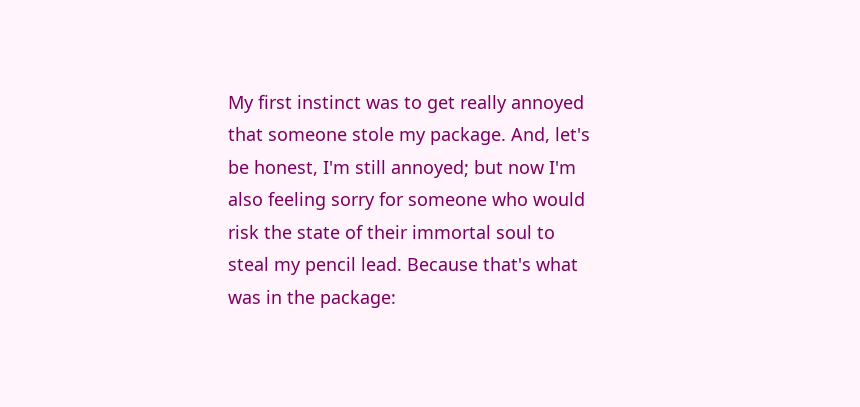My first instinct was to get really annoyed that someone stole my package. And, let's be honest, I'm still annoyed; but now I'm also feeling sorry for someone who would risk the state of their immortal soul to steal my pencil lead. Because that's what was in the package: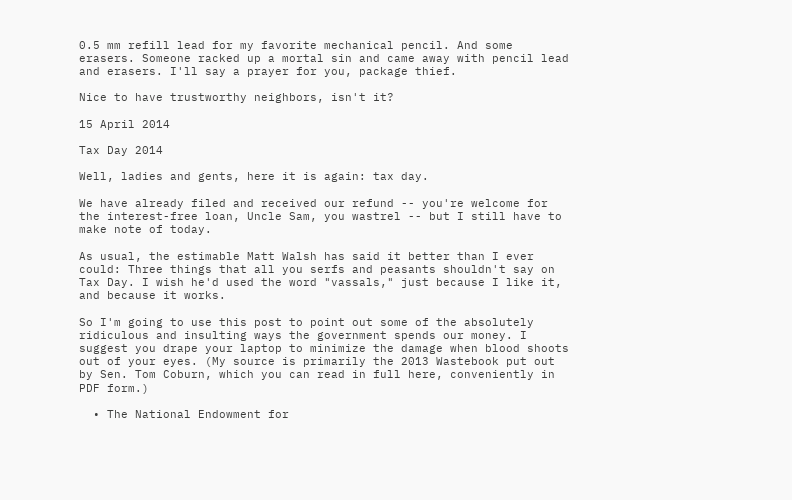0.5 mm refill lead for my favorite mechanical pencil. And some erasers. Someone racked up a mortal sin and came away with pencil lead and erasers. I'll say a prayer for you, package thief.

Nice to have trustworthy neighbors, isn't it?

15 April 2014

Tax Day 2014

Well, ladies and gents, here it is again: tax day.

We have already filed and received our refund -- you're welcome for the interest-free loan, Uncle Sam, you wastrel -- but I still have to make note of today.

As usual, the estimable Matt Walsh has said it better than I ever could: Three things that all you serfs and peasants shouldn't say on Tax Day. I wish he'd used the word "vassals," just because I like it, and because it works.

So I'm going to use this post to point out some of the absolutely ridiculous and insulting ways the government spends our money. I suggest you drape your laptop to minimize the damage when blood shoots out of your eyes. (My source is primarily the 2013 Wastebook put out by Sen. Tom Coburn, which you can read in full here, conveniently in PDF form.)

  • The National Endowment for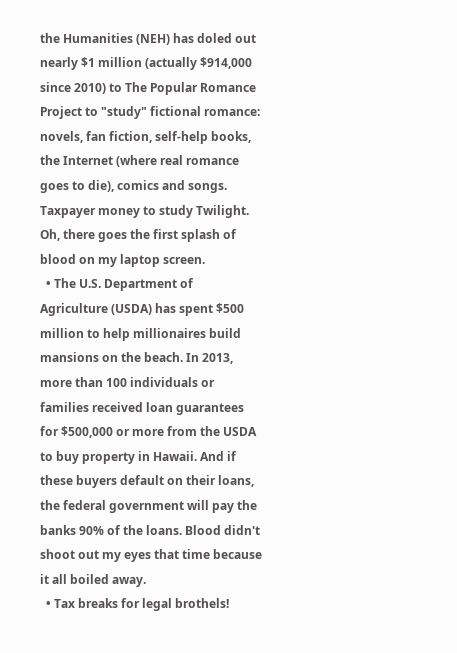the Humanities (NEH) has doled out nearly $1 million (actually $914,000 since 2010) to The Popular Romance Project to "study" fictional romance: novels, fan fiction, self-help books, the Internet (where real romance goes to die), comics and songs. Taxpayer money to study Twilight. Oh, there goes the first splash of blood on my laptop screen.
  • The U.S. Department of Agriculture (USDA) has spent $500 million to help millionaires build mansions on the beach. In 2013, more than 100 individuals or families received loan guarantees for $500,000 or more from the USDA to buy property in Hawaii. And if these buyers default on their loans, the federal government will pay the banks 90% of the loans. Blood didn't shoot out my eyes that time because it all boiled away.
  • Tax breaks for legal brothels!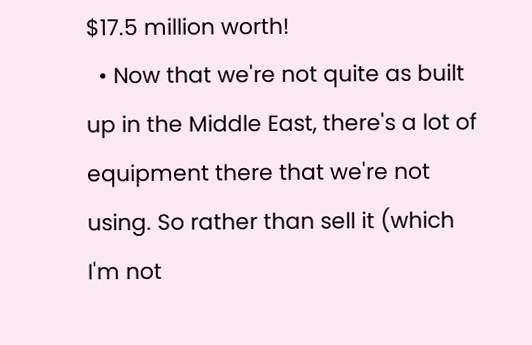$17.5 million worth!
  • Now that we're not quite as built up in the Middle East, there's a lot of equipment there that we're not using. So rather than sell it (which I'm not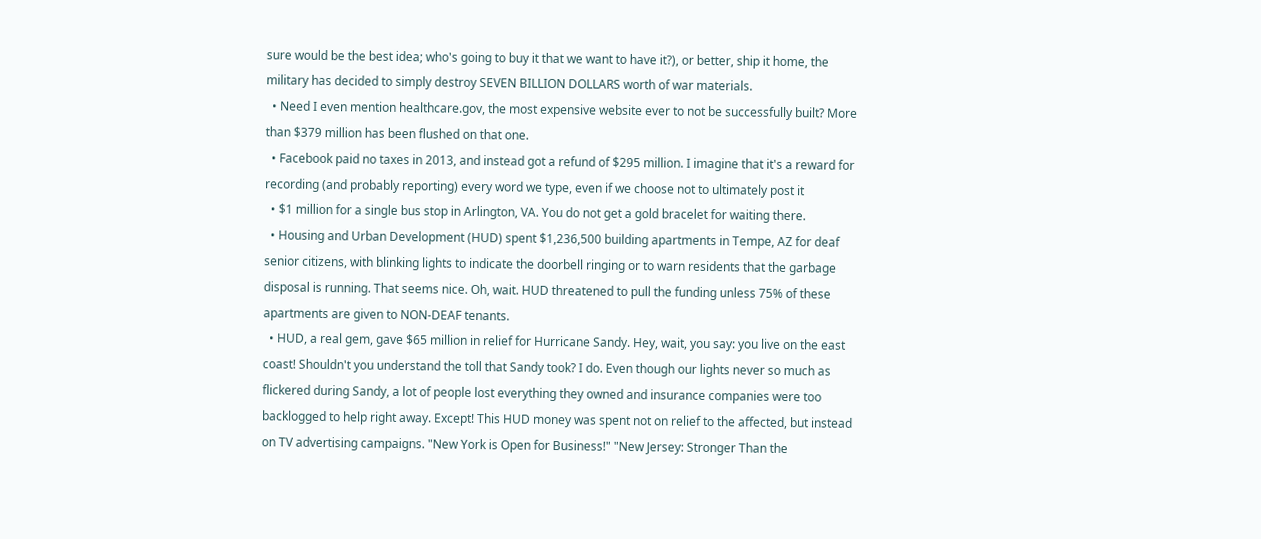sure would be the best idea; who's going to buy it that we want to have it?), or better, ship it home, the military has decided to simply destroy SEVEN BILLION DOLLARS worth of war materials.
  • Need I even mention healthcare.gov, the most expensive website ever to not be successfully built? More than $379 million has been flushed on that one.
  • Facebook paid no taxes in 2013, and instead got a refund of $295 million. I imagine that it's a reward for recording (and probably reporting) every word we type, even if we choose not to ultimately post it
  • $1 million for a single bus stop in Arlington, VA. You do not get a gold bracelet for waiting there.
  • Housing and Urban Development (HUD) spent $1,236,500 building apartments in Tempe, AZ for deaf senior citizens, with blinking lights to indicate the doorbell ringing or to warn residents that the garbage disposal is running. That seems nice. Oh, wait. HUD threatened to pull the funding unless 75% of these apartments are given to NON-DEAF tenants.
  • HUD, a real gem, gave $65 million in relief for Hurricane Sandy. Hey, wait, you say: you live on the east coast! Shouldn't you understand the toll that Sandy took? I do. Even though our lights never so much as flickered during Sandy, a lot of people lost everything they owned and insurance companies were too backlogged to help right away. Except! This HUD money was spent not on relief to the affected, but instead on TV advertising campaigns. "New York is Open for Business!" "New Jersey: Stronger Than the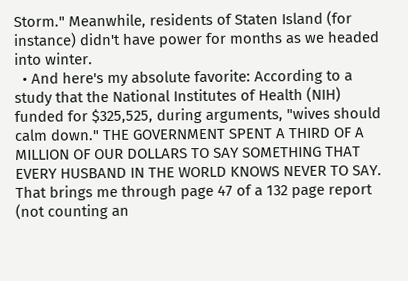Storm." Meanwhile, residents of Staten Island (for instance) didn't have power for months as we headed into winter.
  • And here's my absolute favorite: According to a study that the National Institutes of Health (NIH) funded for $325,525, during arguments, "wives should calm down." THE GOVERNMENT SPENT A THIRD OF A MILLION OF OUR DOLLARS TO SAY SOMETHING THAT EVERY HUSBAND IN THE WORLD KNOWS NEVER TO SAY.
That brings me through page 47 of a 132 page report (not counting an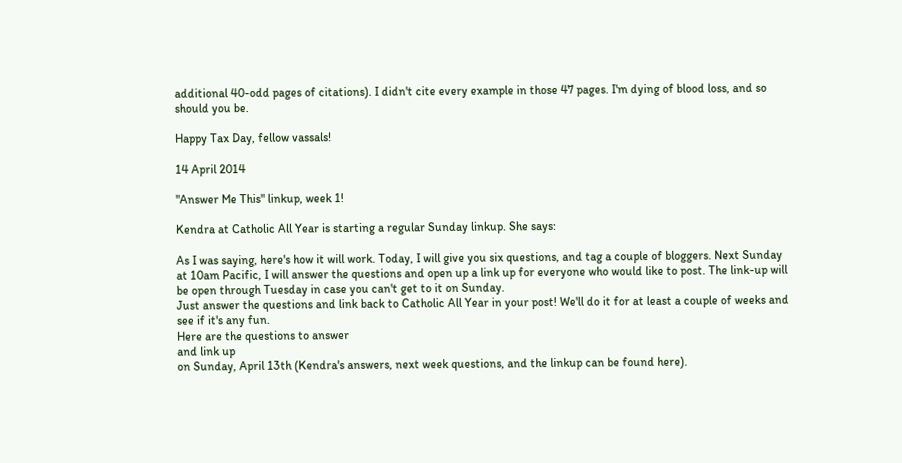additional 40-odd pages of citations). I didn't cite every example in those 47 pages. I'm dying of blood loss, and so should you be.

Happy Tax Day, fellow vassals!

14 April 2014

"Answer Me This" linkup, week 1!

Kendra at Catholic All Year is starting a regular Sunday linkup. She says:

As I was saying, here's how it will work. Today, I will give you six questions, and tag a couple of bloggers. Next Sunday at 10am Pacific, I will answer the questions and open up a link up for everyone who would like to post. The link-up will be open through Tuesday in case you can't get to it on Sunday.
Just answer the questions and link back to Catholic All Year in your post! We'll do it for at least a couple of weeks and see if it's any fun.
Here are the questions to answer
and link up
on Sunday, April 13th (Kendra's answers, next week questions, and the linkup can be found here).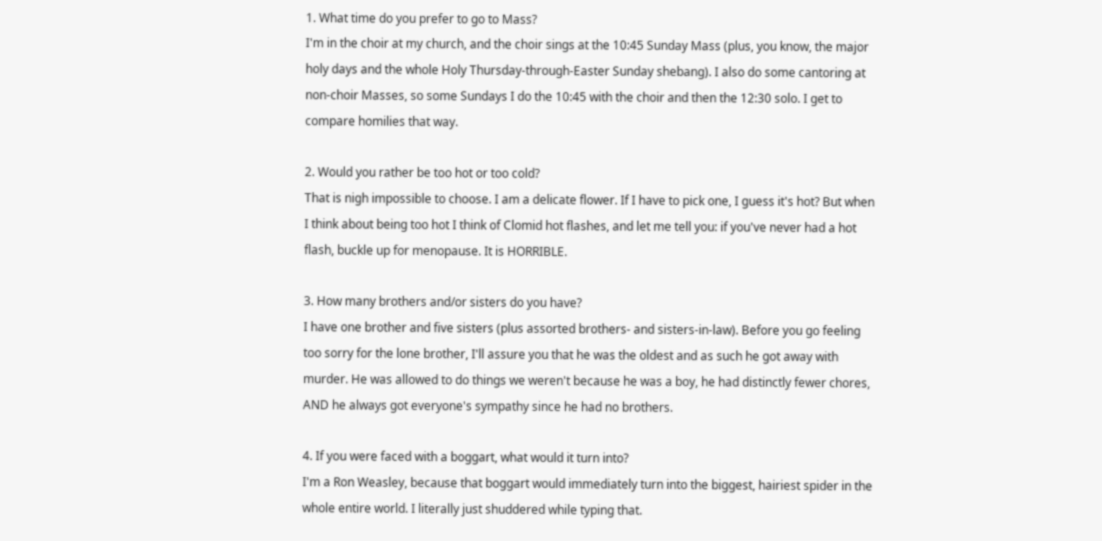1. What time do you prefer to go to Mass?
I'm in the choir at my church, and the choir sings at the 10:45 Sunday Mass (plus, you know, the major holy days and the whole Holy Thursday-through-Easter Sunday shebang). I also do some cantoring at non-choir Masses, so some Sundays I do the 10:45 with the choir and then the 12:30 solo. I get to compare homilies that way.

2. Would you rather be too hot or too cold?
That is nigh impossible to choose. I am a delicate flower. If I have to pick one, I guess it's hot? But when I think about being too hot I think of Clomid hot flashes, and let me tell you: if you've never had a hot flash, buckle up for menopause. It is HORRIBLE.

3. How many brothers and/or sisters do you have?
I have one brother and five sisters (plus assorted brothers- and sisters-in-law). Before you go feeling too sorry for the lone brother, I'll assure you that he was the oldest and as such he got away with murder. He was allowed to do things we weren't because he was a boy, he had distinctly fewer chores, AND he always got everyone's sympathy since he had no brothers.

4. If you were faced with a boggart, what would it turn into?
I'm a Ron Weasley, because that boggart would immediately turn into the biggest, hairiest spider in the whole entire world. I literally just shuddered while typing that.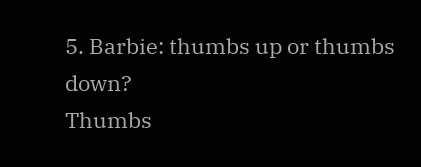5. Barbie: thumbs up or thumbs down?
Thumbs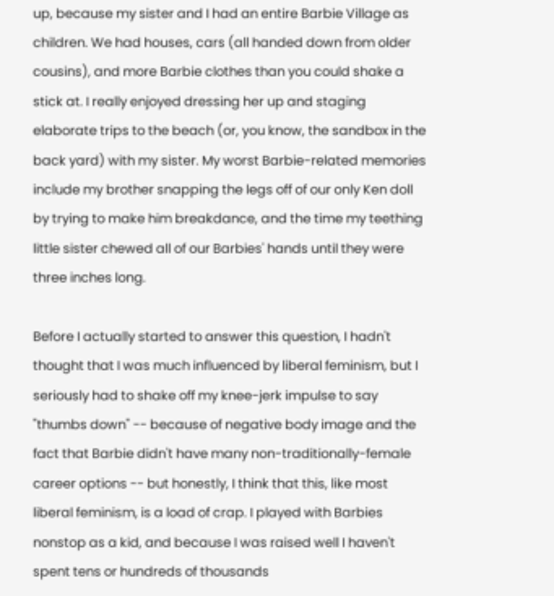up, because my sister and I had an entire Barbie Village as children. We had houses, cars (all handed down from older cousins), and more Barbie clothes than you could shake a stick at. I really enjoyed dressing her up and staging elaborate trips to the beach (or, you know, the sandbox in the back yard) with my sister. My worst Barbie-related memories include my brother snapping the legs off of our only Ken doll by trying to make him breakdance, and the time my teething little sister chewed all of our Barbies' hands until they were three inches long.

Before I actually started to answer this question, I hadn't thought that I was much influenced by liberal feminism, but I seriously had to shake off my knee-jerk impulse to say "thumbs down" -- because of negative body image and the fact that Barbie didn't have many non-traditionally-female career options -- but honestly, I think that this, like most liberal feminism, is a load of crap. I played with Barbies nonstop as a kid, and because I was raised well I haven't spent tens or hundreds of thousands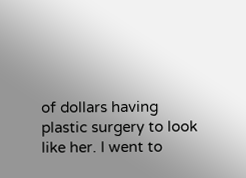of dollars having plastic surgery to look like her. I went to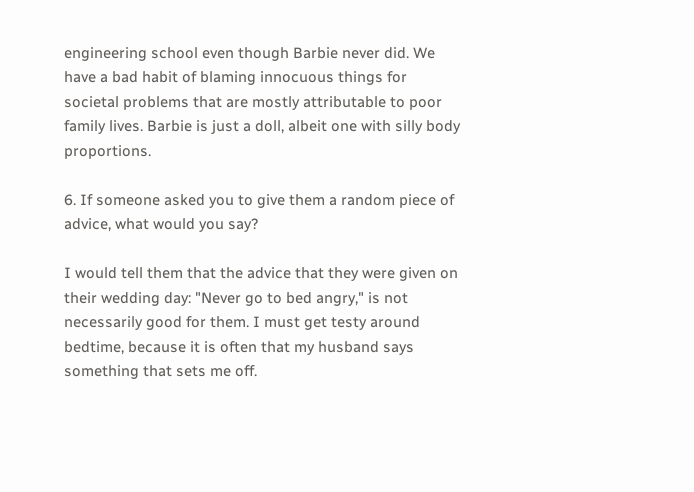engineering school even though Barbie never did. We have a bad habit of blaming innocuous things for societal problems that are mostly attributable to poor family lives. Barbie is just a doll, albeit one with silly body proportions.

6. If someone asked you to give them a random piece of advice, what would you say?

I would tell them that the advice that they were given on their wedding day: "Never go to bed angry," is not necessarily good for them. I must get testy around bedtime, because it is often that my husband says something that sets me off.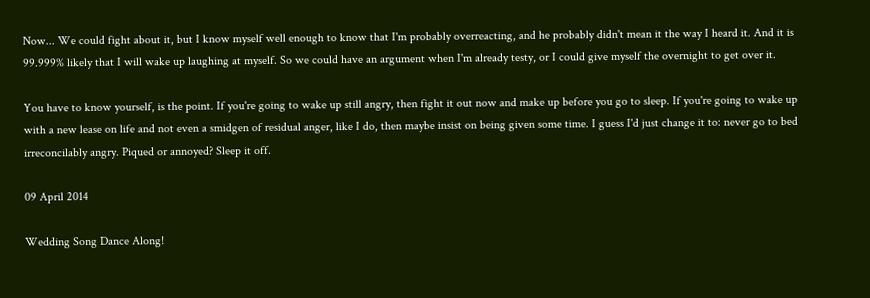Now... We could fight about it, but I know myself well enough to know that I'm probably overreacting, and he probably didn't mean it the way I heard it. And it is 99.999% likely that I will wake up laughing at myself. So we could have an argument when I'm already testy, or I could give myself the overnight to get over it.

You have to know yourself, is the point. If you're going to wake up still angry, then fight it out now and make up before you go to sleep. If you're going to wake up with a new lease on life and not even a smidgen of residual anger, like I do, then maybe insist on being given some time. I guess I'd just change it to: never go to bed irreconcilably angry. Piqued or annoyed? Sleep it off.

09 April 2014

Wedding Song Dance Along!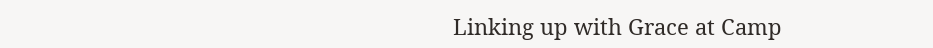Linking up with Grace at Camp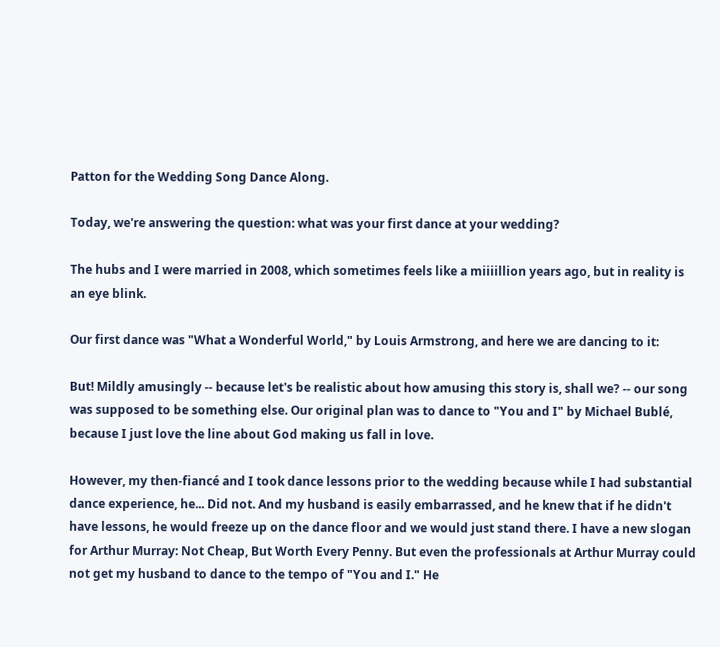Patton for the Wedding Song Dance Along.

Today, we're answering the question: what was your first dance at your wedding?

The hubs and I were married in 2008, which sometimes feels like a miiiillion years ago, but in reality is an eye blink.

Our first dance was "What a Wonderful World," by Louis Armstrong, and here we are dancing to it:

But! Mildly amusingly -- because let's be realistic about how amusing this story is, shall we? -- our song was supposed to be something else. Our original plan was to dance to "You and I" by Michael Bublé, because I just love the line about God making us fall in love.

However, my then-fiancé and I took dance lessons prior to the wedding because while I had substantial dance experience, he... Did not. And my husband is easily embarrassed, and he knew that if he didn't have lessons, he would freeze up on the dance floor and we would just stand there. I have a new slogan for Arthur Murray: Not Cheap, But Worth Every Penny. But even the professionals at Arthur Murray could not get my husband to dance to the tempo of "You and I." He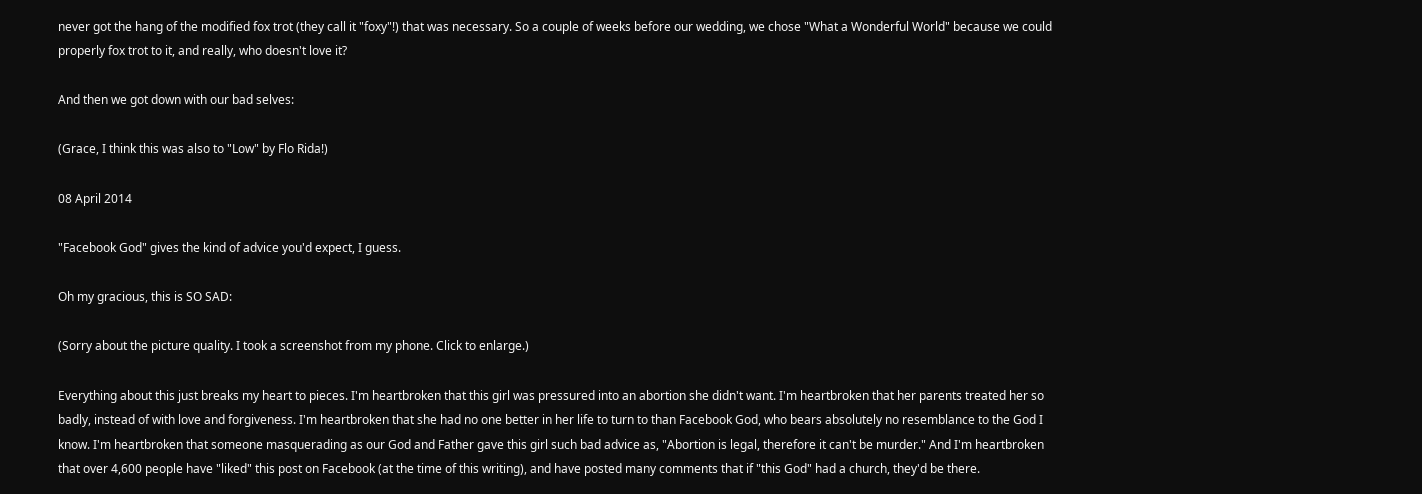never got the hang of the modified fox trot (they call it "foxy"!) that was necessary. So a couple of weeks before our wedding, we chose "What a Wonderful World" because we could properly fox trot to it, and really, who doesn't love it?

And then we got down with our bad selves:

(Grace, I think this was also to "Low" by Flo Rida!)

08 April 2014

"Facebook God" gives the kind of advice you'd expect, I guess.

Oh my gracious, this is SO SAD:

(Sorry about the picture quality. I took a screenshot from my phone. Click to enlarge.)

Everything about this just breaks my heart to pieces. I'm heartbroken that this girl was pressured into an abortion she didn't want. I'm heartbroken that her parents treated her so badly, instead of with love and forgiveness. I'm heartbroken that she had no one better in her life to turn to than Facebook God, who bears absolutely no resemblance to the God I know. I'm heartbroken that someone masquerading as our God and Father gave this girl such bad advice as, "Abortion is legal, therefore it can't be murder." And I'm heartbroken that over 4,600 people have "liked" this post on Facebook (at the time of this writing), and have posted many comments that if "this God" had a church, they'd be there.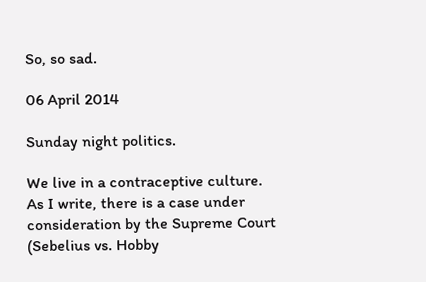So, so sad.

06 April 2014

Sunday night politics.

We live in a contraceptive culture. As I write, there is a case under consideration by the Supreme Court (Sebelius vs. Hobby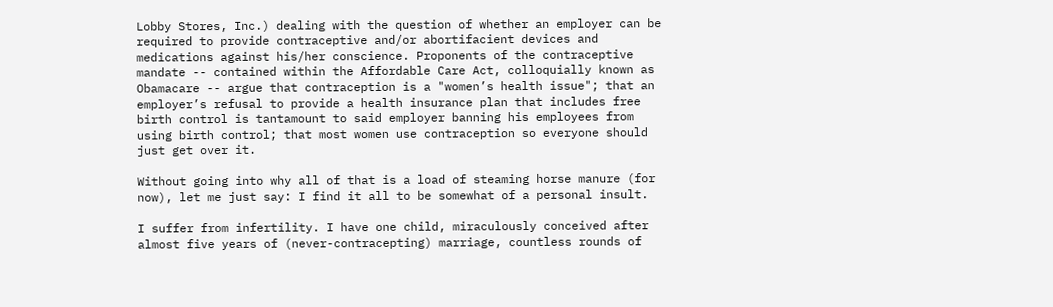Lobby Stores, Inc.) dealing with the question of whether an employer can be required to provide contraceptive and/or abortifacient devices and medications against his/her conscience. Proponents of the contraceptive mandate -- contained within the Affordable Care Act, colloquially known as Obamacare -- argue that contraception is a "women’s health issue"; that an employer’s refusal to provide a health insurance plan that includes free birth control is tantamount to said employer banning his employees from using birth control; that most women use contraception so everyone should just get over it.

Without going into why all of that is a load of steaming horse manure (for now), let me just say: I find it all to be somewhat of a personal insult.

I suffer from infertility. I have one child, miraculously conceived after almost five years of (never-contracepting) marriage, countless rounds of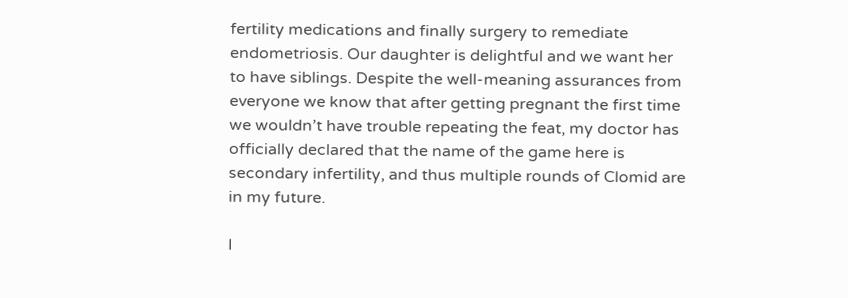fertility medications and finally surgery to remediate endometriosis. Our daughter is delightful and we want her to have siblings. Despite the well-meaning assurances from everyone we know that after getting pregnant the first time we wouldn’t have trouble repeating the feat, my doctor has officially declared that the name of the game here is secondary infertility, and thus multiple rounds of Clomid are in my future.

I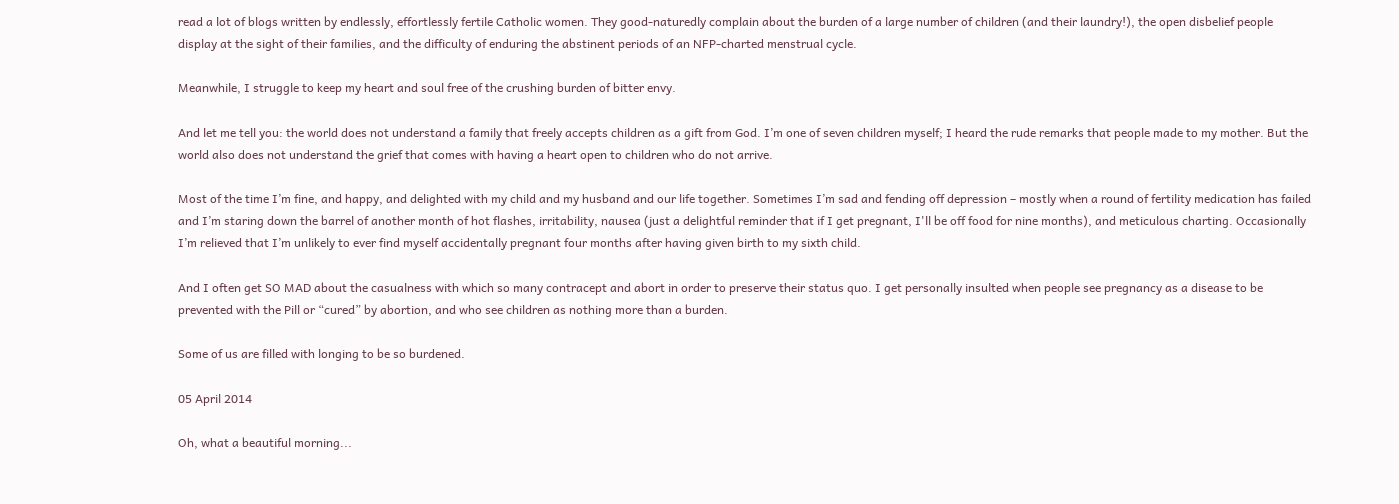read a lot of blogs written by endlessly, effortlessly fertile Catholic women. They good-naturedly complain about the burden of a large number of children (and their laundry!), the open disbelief people display at the sight of their families, and the difficulty of enduring the abstinent periods of an NFP-charted menstrual cycle.

Meanwhile, I struggle to keep my heart and soul free of the crushing burden of bitter envy.

And let me tell you: the world does not understand a family that freely accepts children as a gift from God. I’m one of seven children myself; I heard the rude remarks that people made to my mother. But the world also does not understand the grief that comes with having a heart open to children who do not arrive.

Most of the time I’m fine, and happy, and delighted with my child and my husband and our life together. Sometimes I’m sad and fending off depression – mostly when a round of fertility medication has failed and I’m staring down the barrel of another month of hot flashes, irritability, nausea (just a delightful reminder that if I get pregnant, I'll be off food for nine months), and meticulous charting. Occasionally I’m relieved that I’m unlikely to ever find myself accidentally pregnant four months after having given birth to my sixth child.

And I often get SO MAD about the casualness with which so many contracept and abort in order to preserve their status quo. I get personally insulted when people see pregnancy as a disease to be prevented with the Pill or “cured” by abortion, and who see children as nothing more than a burden.

Some of us are filled with longing to be so burdened.

05 April 2014

Oh, what a beautiful morning...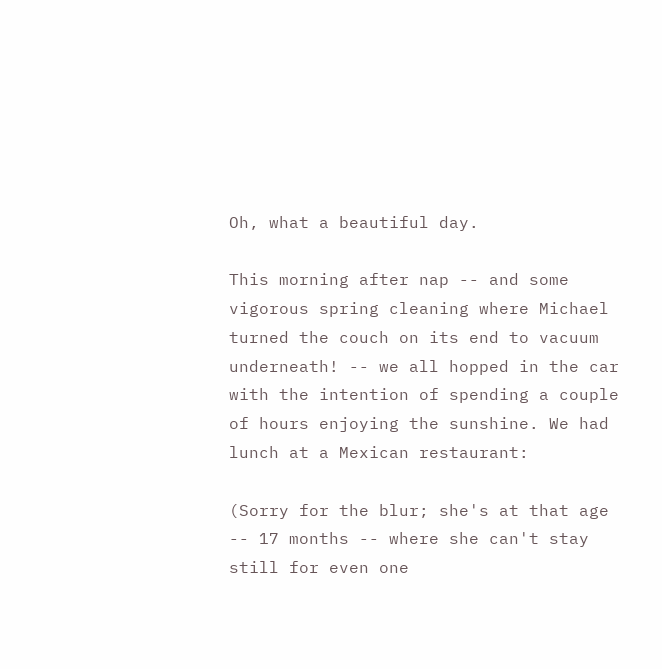Oh, what a beautiful day.

This morning after nap -- and some vigorous spring cleaning where Michael turned the couch on its end to vacuum underneath! -- we all hopped in the car with the intention of spending a couple of hours enjoying the sunshine. We had lunch at a Mexican restaurant:

(Sorry for the blur; she's at that age -- 17 months -- where she can't stay still for even one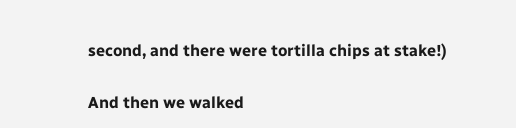second, and there were tortilla chips at stake!)

And then we walked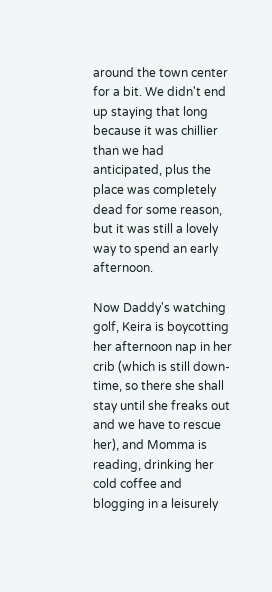around the town center for a bit. We didn't end up staying that long because it was chillier than we had anticipated, plus the place was completely dead for some reason, but it was still a lovely way to spend an early afternoon.

Now Daddy's watching golf, Keira is boycotting her afternoon nap in her crib (which is still down-time, so there she shall stay until she freaks out and we have to rescue her), and Momma is reading, drinking her cold coffee and blogging in a leisurely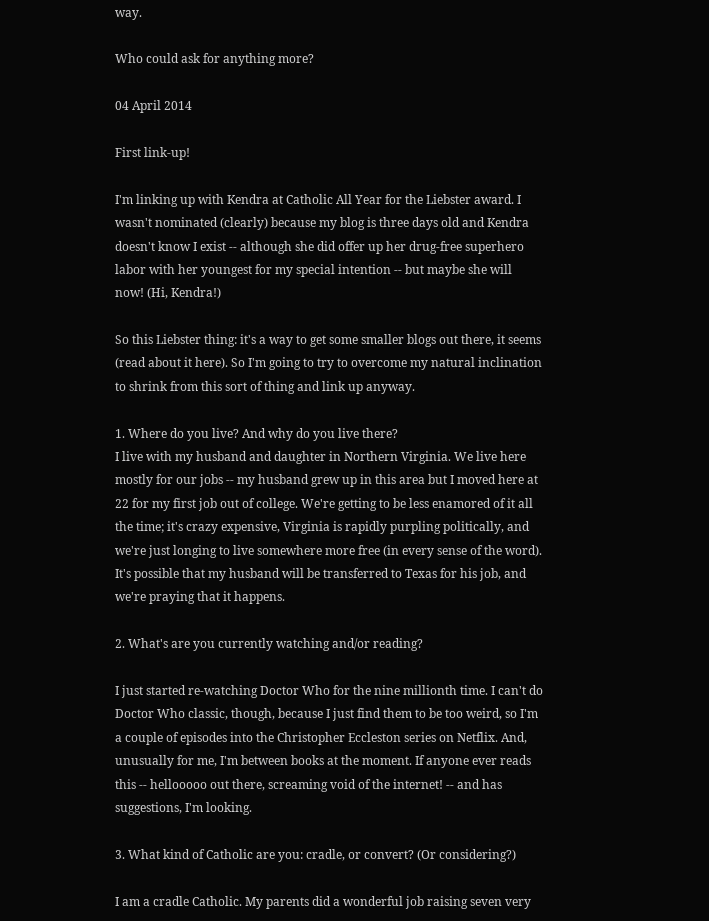way.

Who could ask for anything more?

04 April 2014

First link-up!

I'm linking up with Kendra at Catholic All Year for the Liebster award. I wasn't nominated (clearly) because my blog is three days old and Kendra doesn't know I exist -- although she did offer up her drug-free superhero labor with her youngest for my special intention -- but maybe she will now! (Hi, Kendra!)

So this Liebster thing: it's a way to get some smaller blogs out there, it seems (read about it here). So I'm going to try to overcome my natural inclination to shrink from this sort of thing and link up anyway.

1. Where do you live? And why do you live there?
I live with my husband and daughter in Northern Virginia. We live here mostly for our jobs -- my husband grew up in this area but I moved here at 22 for my first job out of college. We're getting to be less enamored of it all the time; it's crazy expensive, Virginia is rapidly purpling politically, and we're just longing to live somewhere more free (in every sense of the word). It's possible that my husband will be transferred to Texas for his job, and we're praying that it happens.

2. What's are you currently watching and/or reading?

I just started re-watching Doctor Who for the nine millionth time. I can't do Doctor Who classic, though, because I just find them to be too weird, so I'm a couple of episodes into the Christopher Eccleston series on Netflix. And, unusually for me, I'm between books at the moment. If anyone ever reads this -- hellooooo out there, screaming void of the internet! -- and has suggestions, I'm looking.

3. What kind of Catholic are you: cradle, or convert? (Or considering?)

I am a cradle Catholic. My parents did a wonderful job raising seven very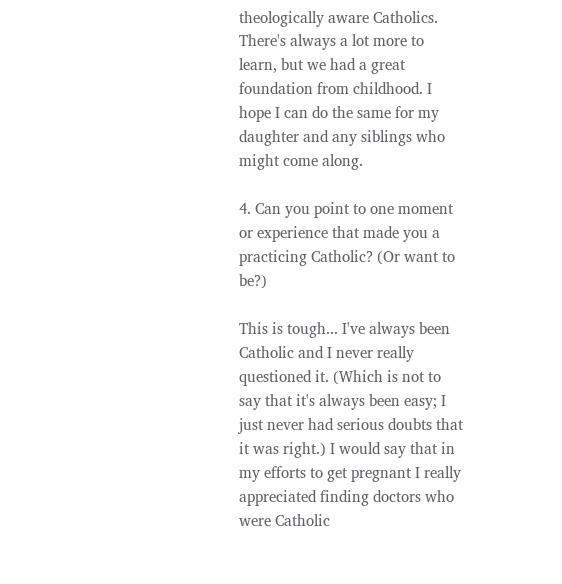theologically aware Catholics. There's always a lot more to learn, but we had a great foundation from childhood. I hope I can do the same for my daughter and any siblings who might come along.

4. Can you point to one moment or experience that made you a practicing Catholic? (Or want to be?)

This is tough... I've always been Catholic and I never really questioned it. (Which is not to say that it's always been easy; I just never had serious doubts that it was right.) I would say that in my efforts to get pregnant I really appreciated finding doctors who were Catholic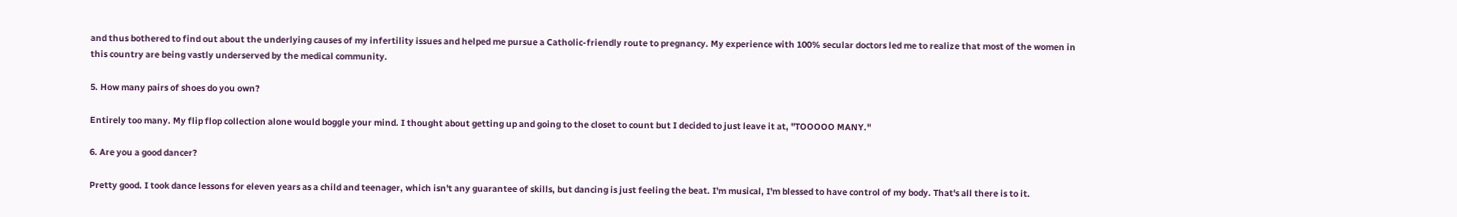and thus bothered to find out about the underlying causes of my infertility issues and helped me pursue a Catholic-friendly route to pregnancy. My experience with 100% secular doctors led me to realize that most of the women in this country are being vastly underserved by the medical community.

5. How many pairs of shoes do you own?

Entirely too many. My flip flop collection alone would boggle your mind. I thought about getting up and going to the closet to count but I decided to just leave it at, "TOOOOO MANY."

6. Are you a good dancer?

Pretty good. I took dance lessons for eleven years as a child and teenager, which isn't any guarantee of skills, but dancing is just feeling the beat. I'm musical, I'm blessed to have control of my body. That's all there is to it.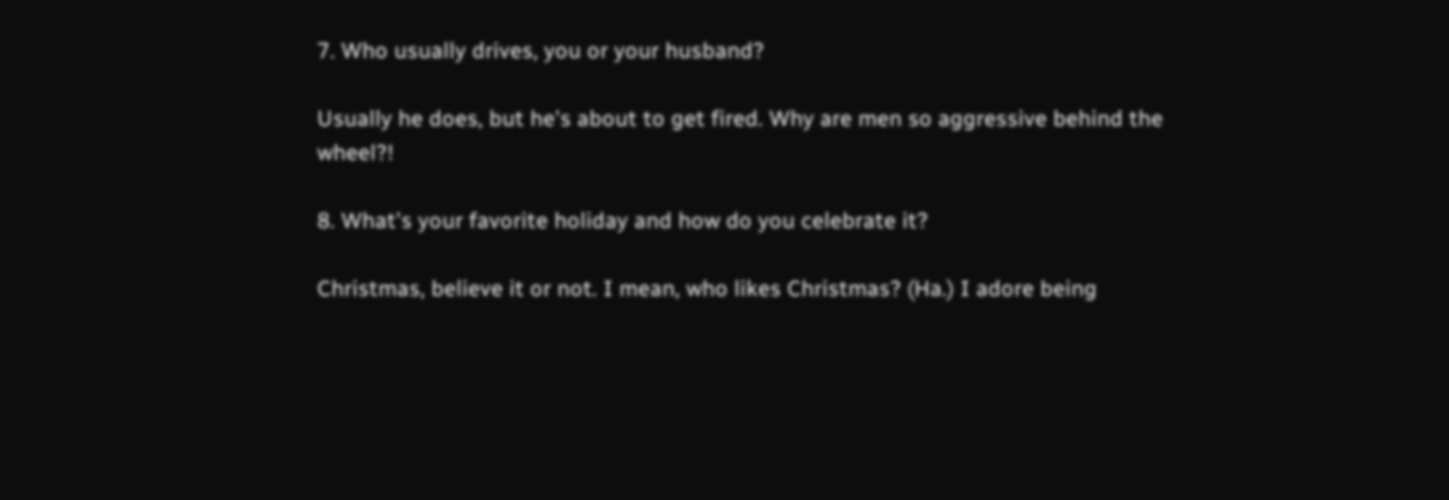7. Who usually drives, you or your husband?

Usually he does, but he's about to get fired. Why are men so aggressive behind the wheel?!

8. What's your favorite holiday and how do you celebrate it?

Christmas, believe it or not. I mean, who likes Christmas? (Ha.) I adore being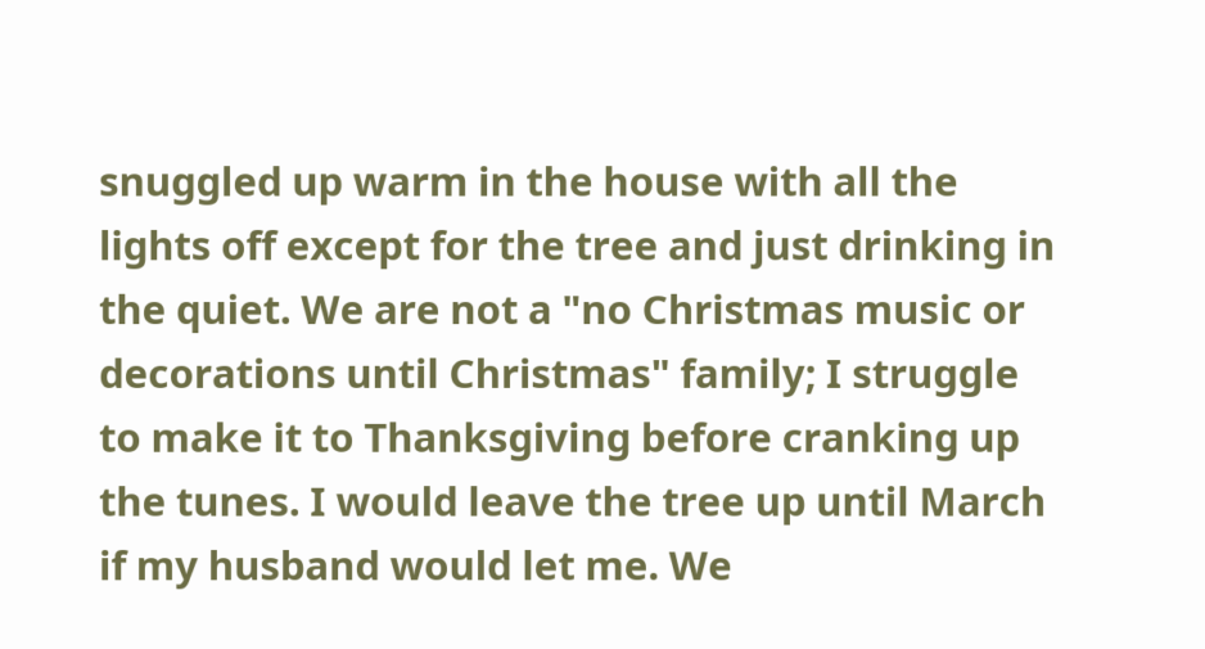snuggled up warm in the house with all the lights off except for the tree and just drinking in the quiet. We are not a "no Christmas music or decorations until Christmas" family; I struggle to make it to Thanksgiving before cranking up the tunes. I would leave the tree up until March if my husband would let me. We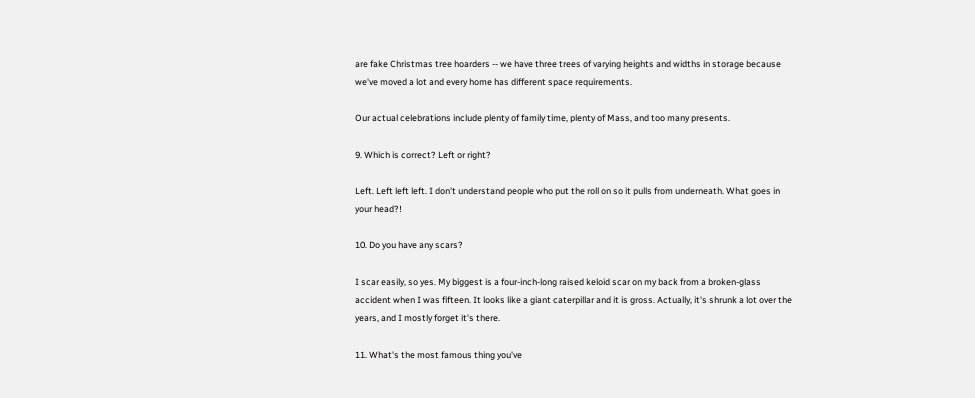are fake Christmas tree hoarders -- we have three trees of varying heights and widths in storage because we've moved a lot and every home has different space requirements.

Our actual celebrations include plenty of family time, plenty of Mass, and too many presents.

9. Which is correct? Left or right?

Left. Left left left. I don't understand people who put the roll on so it pulls from underneath. What goes in your head?!

10. Do you have any scars?

I scar easily, so yes. My biggest is a four-inch-long raised keloid scar on my back from a broken-glass accident when I was fifteen. It looks like a giant caterpillar and it is gross. Actually, it's shrunk a lot over the years, and I mostly forget it's there.

11. What's the most famous thing you've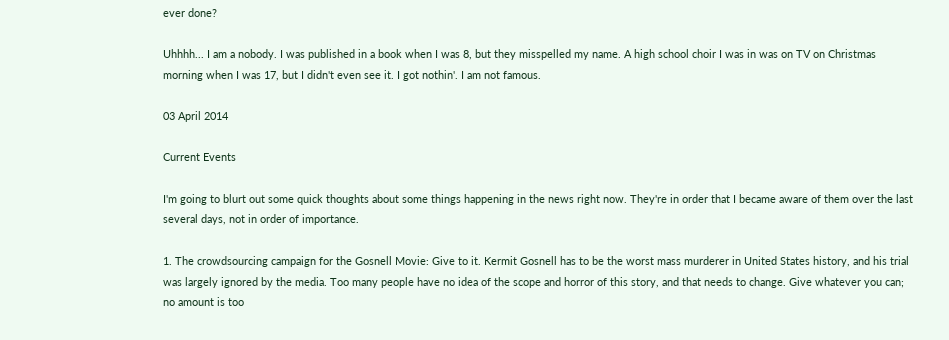ever done?

Uhhhh... I am a nobody. I was published in a book when I was 8, but they misspelled my name. A high school choir I was in was on TV on Christmas morning when I was 17, but I didn't even see it. I got nothin'. I am not famous.

03 April 2014

Current Events

I'm going to blurt out some quick thoughts about some things happening in the news right now. They're in order that I became aware of them over the last several days, not in order of importance.

1. The crowdsourcing campaign for the Gosnell Movie: Give to it. Kermit Gosnell has to be the worst mass murderer in United States history, and his trial was largely ignored by the media. Too many people have no idea of the scope and horror of this story, and that needs to change. Give whatever you can; no amount is too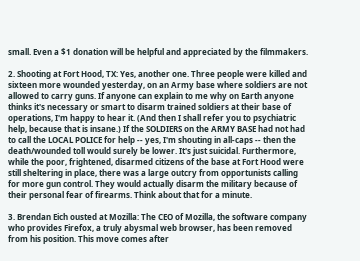small. Even a $1 donation will be helpful and appreciated by the filmmakers.

2. Shooting at Fort Hood, TX: Yes, another one. Three people were killed and sixteen more wounded yesterday, on an Army base where soldiers are not allowed to carry guns. If anyone can explain to me why on Earth anyone thinks it's necessary or smart to disarm trained soldiers at their base of operations, I'm happy to hear it. (And then I shall refer you to psychiatric help, because that is insane.) If the SOLDIERS on the ARMY BASE had not had to call the LOCAL POLICE for help -- yes, I'm shouting in all-caps -- then the death/wounded toll would surely be lower. It's just suicidal. Furthermore, while the poor, frightened, disarmed citizens of the base at Fort Hood were still sheltering in place, there was a large outcry from opportunists calling for more gun control. They would actually disarm the military because of their personal fear of firearms. Think about that for a minute.

3. Brendan Eich ousted at Mozilla: The CEO of Mozilla, the software company who provides Firefox, a truly abysmal web browser, has been removed from his position. This move comes after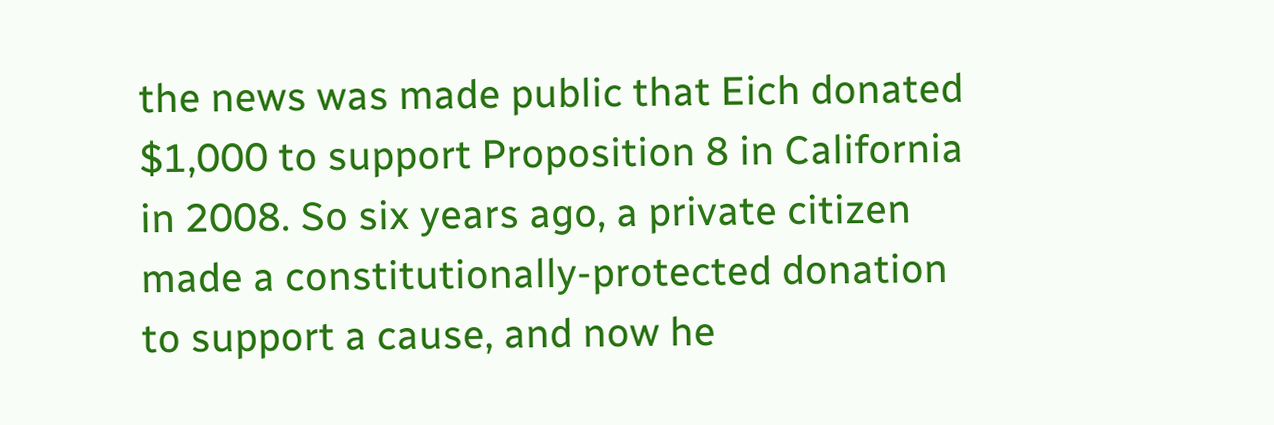the news was made public that Eich donated $1,000 to support Proposition 8 in California in 2008. So six years ago, a private citizen made a constitutionally-protected donation to support a cause, and now he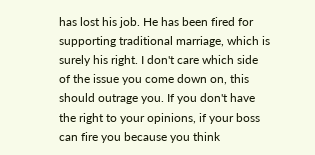has lost his job. He has been fired for supporting traditional marriage, which is surely his right. I don't care which side of the issue you come down on, this should outrage you. If you don't have the right to your opinions, if your boss can fire you because you think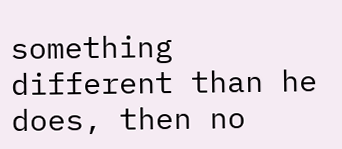something different than he does, then no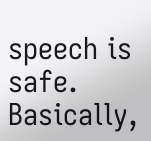speech is safe. Basically,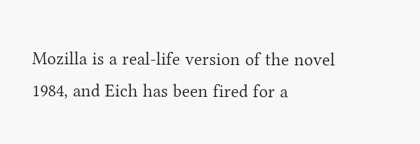Mozilla is a real-life version of the novel 1984, and Eich has been fired for a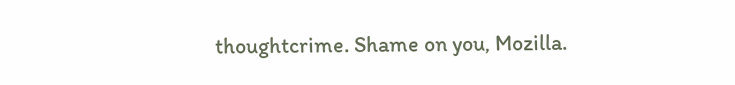thoughtcrime. Shame on you, Mozilla.